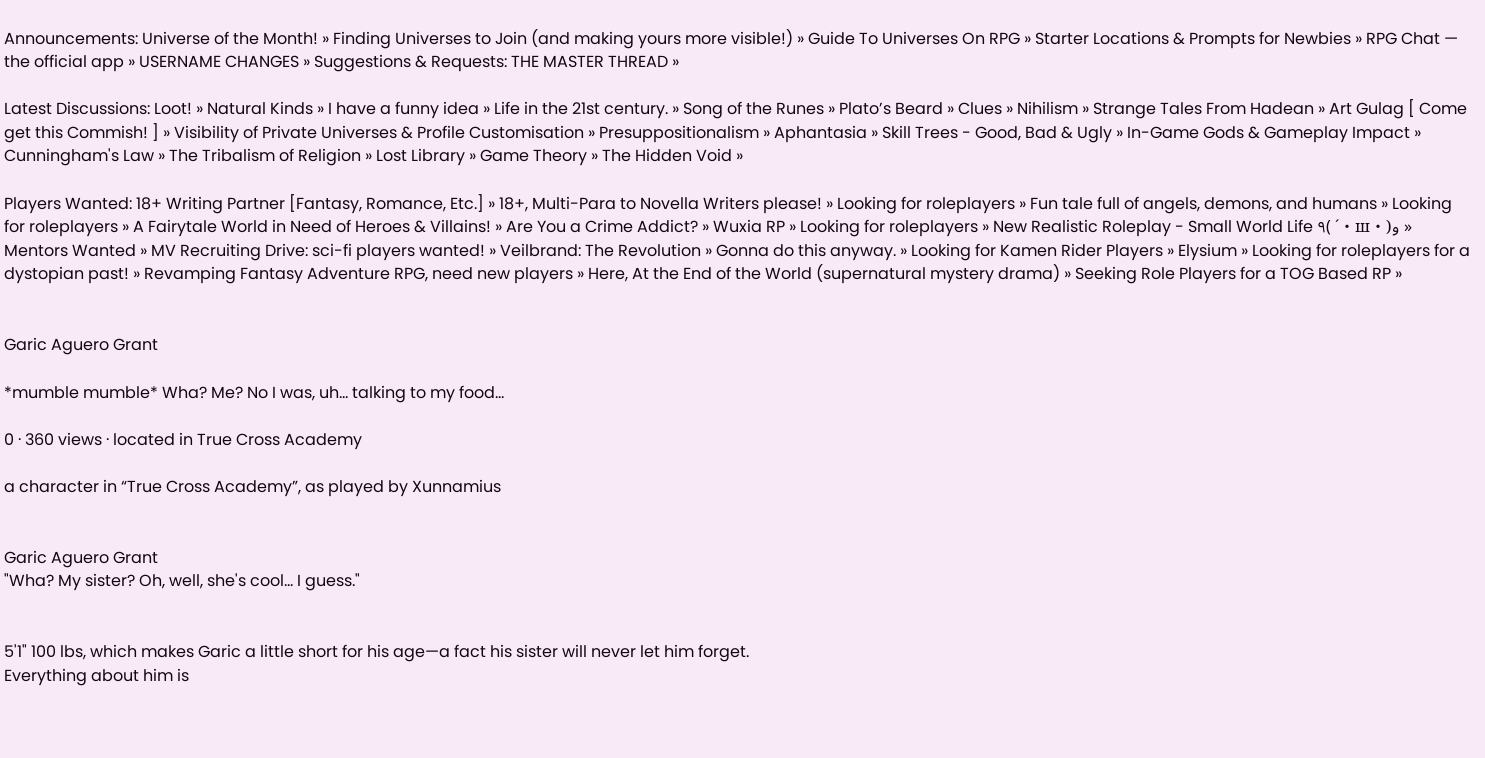Announcements: Universe of the Month! » Finding Universes to Join (and making yours more visible!) » Guide To Universes On RPG » Starter Locations & Prompts for Newbies » RPG Chat — the official app » USERNAME CHANGES » Suggestions & Requests: THE MASTER THREAD »

Latest Discussions: Loot! » Natural Kinds » I have a funny idea » Life in the 21st century. » Song of the Runes » Plato’s Beard » Clues » Nihilism » Strange Tales From Hadean » Art Gulag [ Come get this Commish! ] » Visibility of Private Universes & Profile Customisation » Presuppositionalism » Aphantasia » Skill Trees - Good, Bad & Ugly » In-Game Gods & Gameplay Impact » Cunningham's Law » The Tribalism of Religion » Lost Library » Game Theory » The Hidden Void »

Players Wanted: 18+ Writing Partner [Fantasy, Romance, Etc.] » 18+, Multi-Para to Novella Writers please! » Looking for roleplayers » Fun tale full of angels, demons, and humans » Looking for roleplayers » A Fairytale World in Need of Heroes & Villains! » Are You a Crime Addict? » Wuxia RP » Looking for roleplayers » New Realistic Roleplay - Small World Life ٩( ´・ш・)و » Mentors Wanted » MV Recruiting Drive: sci-fi players wanted! » Veilbrand: The Revolution » Gonna do this anyway. » Looking for Kamen Rider Players » Elysium » Looking for roleplayers for a dystopian past! » Revamping Fantasy Adventure RPG, need new players » Here, At the End of the World (supernatural mystery drama) » Seeking Role Players for a TOG Based RP »


Garic Aguero Grant

*mumble mumble* Wha? Me? No I was, uh... talking to my food...

0 · 360 views · located in True Cross Academy

a character in “True Cross Academy”, as played by Xunnamius


Garic Aguero Grant
"Wha? My sister? Oh, well, she's cool... I guess."


5'1" 100 lbs, which makes Garic a little short for his age—a fact his sister will never let him forget.
Everything about him is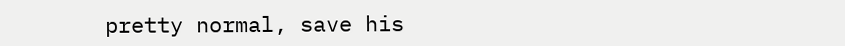pretty normal, save his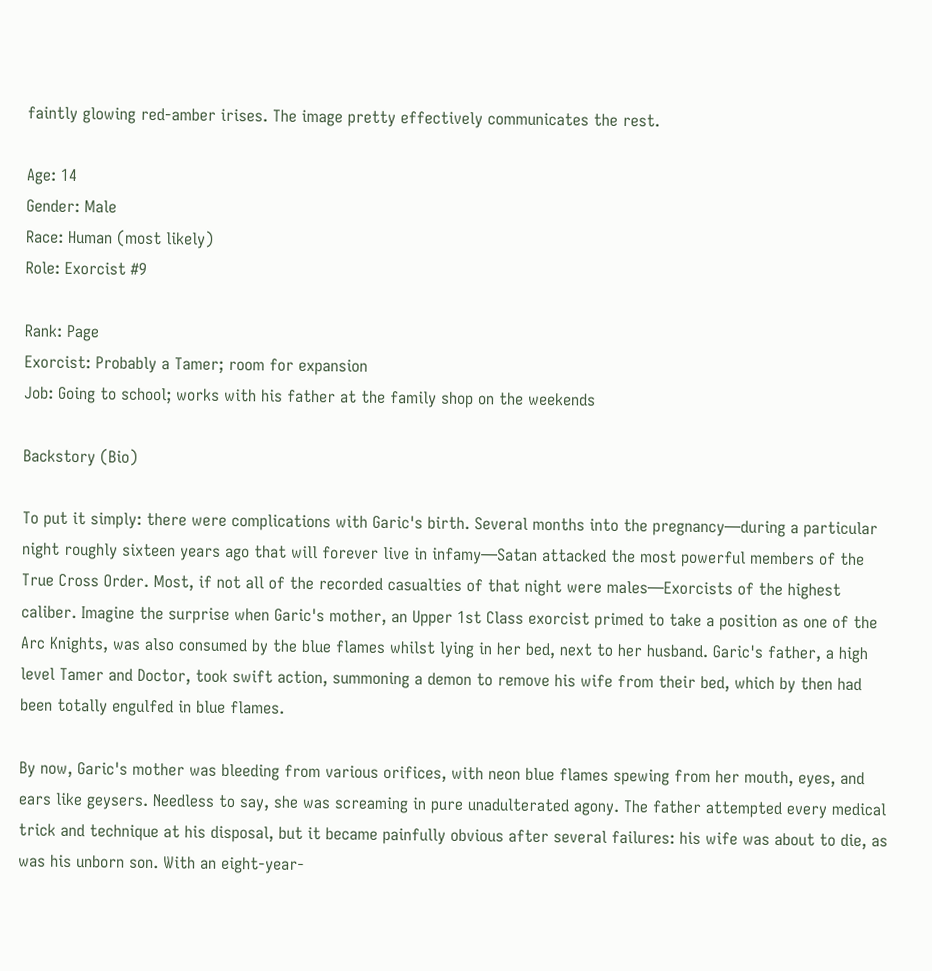faintly glowing red-amber irises. The image pretty effectively communicates the rest.

Age: 14
Gender: Male
Race: Human (most likely)
Role: Exorcist #9

Rank: Page
Exorcist: Probably a Tamer; room for expansion
Job: Going to school; works with his father at the family shop on the weekends

Backstory (Bio)

To put it simply: there were complications with Garic's birth. Several months into the pregnancy—during a particular night roughly sixteen years ago that will forever live in infamy—Satan attacked the most powerful members of the True Cross Order. Most, if not all of the recorded casualties of that night were males—Exorcists of the highest caliber. Imagine the surprise when Garic's mother, an Upper 1st Class exorcist primed to take a position as one of the Arc Knights, was also consumed by the blue flames whilst lying in her bed, next to her husband. Garic's father, a high level Tamer and Doctor, took swift action, summoning a demon to remove his wife from their bed, which by then had been totally engulfed in blue flames.

By now, Garic's mother was bleeding from various orifices, with neon blue flames spewing from her mouth, eyes, and ears like geysers. Needless to say, she was screaming in pure unadulterated agony. The father attempted every medical trick and technique at his disposal, but it became painfully obvious after several failures: his wife was about to die, as was his unborn son. With an eight-year-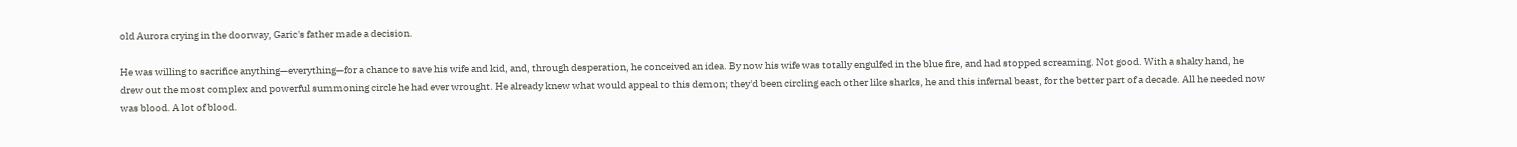old Aurora crying in the doorway, Garic's father made a decision.

He was willing to sacrifice anything—everything—for a chance to save his wife and kid, and, through desperation, he conceived an idea. By now his wife was totally engulfed in the blue fire, and had stopped screaming. Not good. With a shaky hand, he drew out the most complex and powerful summoning circle he had ever wrought. He already knew what would appeal to this demon; they'd been circling each other like sharks, he and this infernal beast, for the better part of a decade. All he needed now was blood. A lot of blood.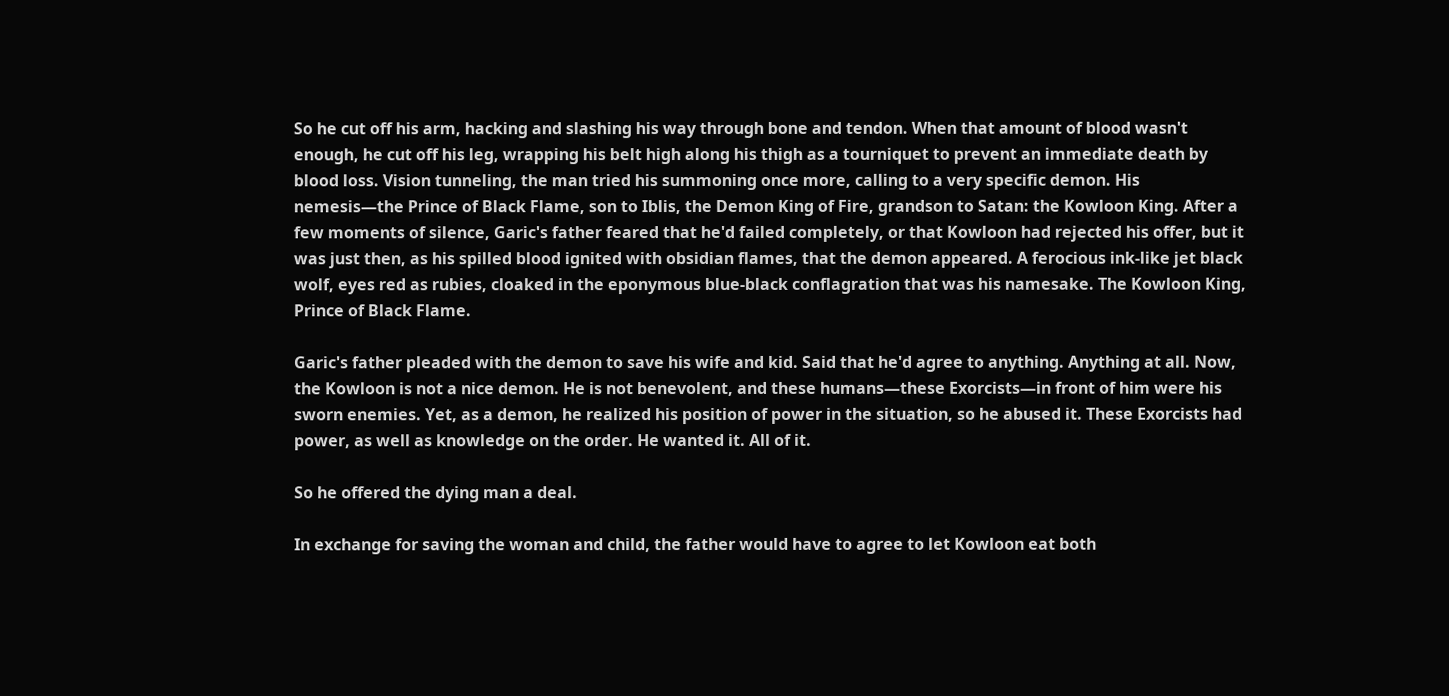So he cut off his arm, hacking and slashing his way through bone and tendon. When that amount of blood wasn't enough, he cut off his leg, wrapping his belt high along his thigh as a tourniquet to prevent an immediate death by blood loss. Vision tunneling, the man tried his summoning once more, calling to a very specific demon. His nemesis—the Prince of Black Flame, son to Iblis, the Demon King of Fire, grandson to Satan: the Kowloon King. After a few moments of silence, Garic's father feared that he'd failed completely, or that Kowloon had rejected his offer, but it was just then, as his spilled blood ignited with obsidian flames, that the demon appeared. A ferocious ink-like jet black wolf, eyes red as rubies, cloaked in the eponymous blue-black conflagration that was his namesake. The Kowloon King, Prince of Black Flame.

Garic's father pleaded with the demon to save his wife and kid. Said that he'd agree to anything. Anything at all. Now, the Kowloon is not a nice demon. He is not benevolent, and these humans—these Exorcists—in front of him were his sworn enemies. Yet, as a demon, he realized his position of power in the situation, so he abused it. These Exorcists had power, as well as knowledge on the order. He wanted it. All of it.

So he offered the dying man a deal.

In exchange for saving the woman and child, the father would have to agree to let Kowloon eat both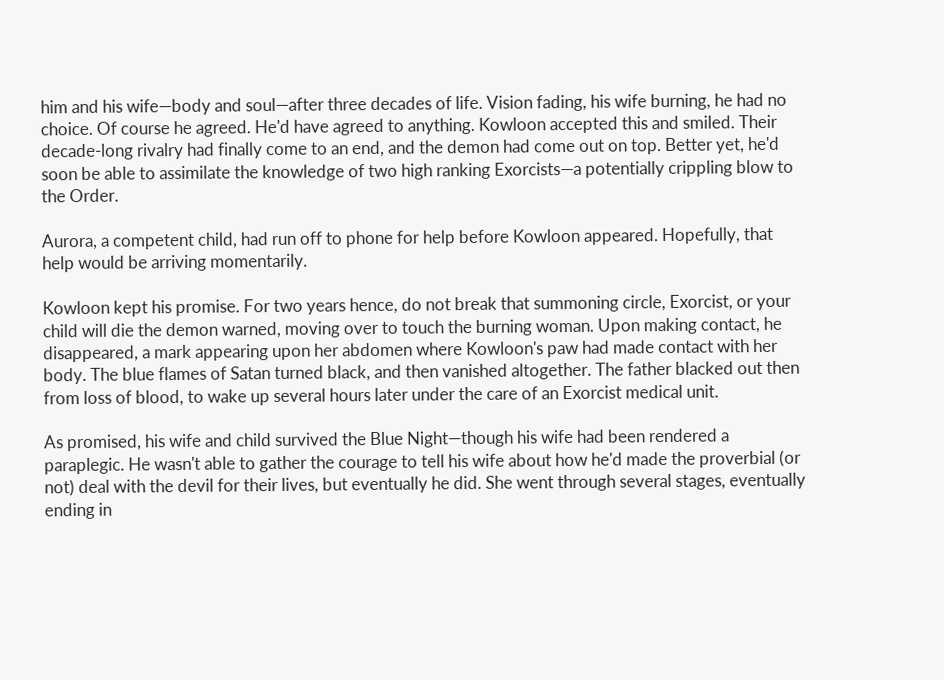him and his wife—body and soul—after three decades of life. Vision fading, his wife burning, he had no choice. Of course he agreed. He'd have agreed to anything. Kowloon accepted this and smiled. Their decade-long rivalry had finally come to an end, and the demon had come out on top. Better yet, he'd soon be able to assimilate the knowledge of two high ranking Exorcists—a potentially crippling blow to the Order.

Aurora, a competent child, had run off to phone for help before Kowloon appeared. Hopefully, that help would be arriving momentarily.

Kowloon kept his promise. For two years hence, do not break that summoning circle, Exorcist, or your child will die the demon warned, moving over to touch the burning woman. Upon making contact, he disappeared, a mark appearing upon her abdomen where Kowloon's paw had made contact with her body. The blue flames of Satan turned black, and then vanished altogether. The father blacked out then from loss of blood, to wake up several hours later under the care of an Exorcist medical unit.

As promised, his wife and child survived the Blue Night—though his wife had been rendered a paraplegic. He wasn't able to gather the courage to tell his wife about how he'd made the proverbial (or not) deal with the devil for their lives, but eventually he did. She went through several stages, eventually ending in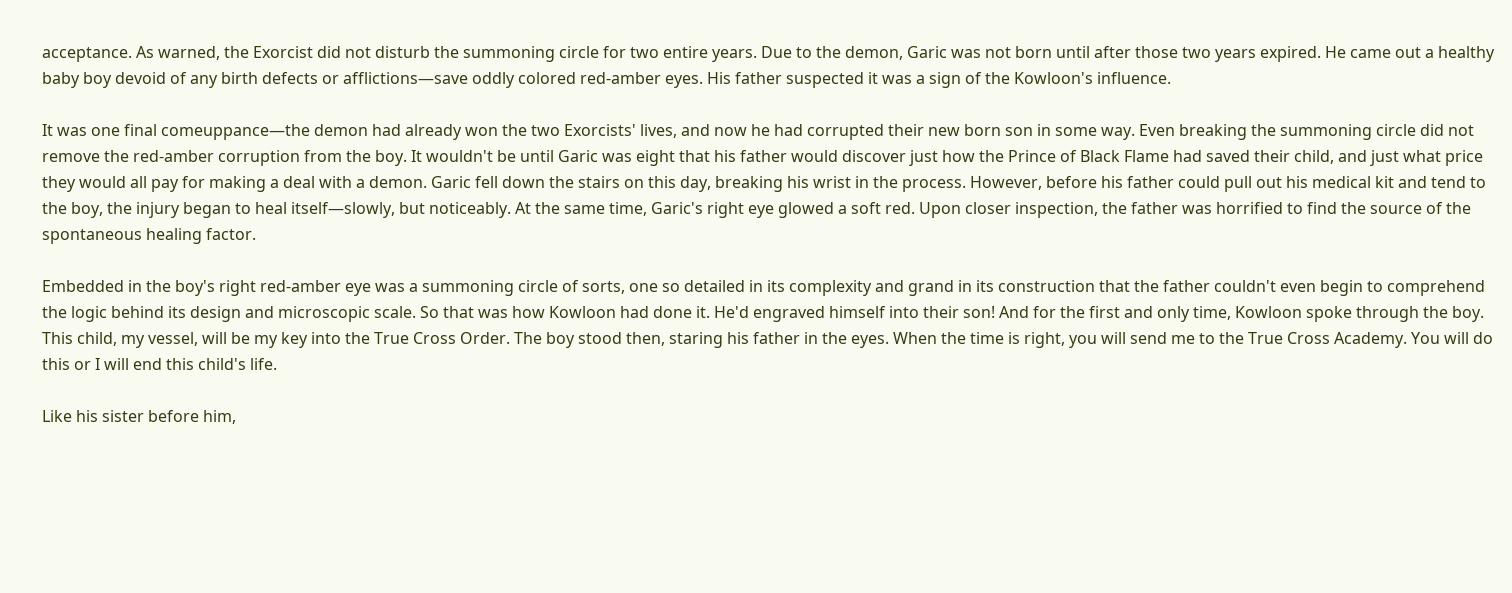acceptance. As warned, the Exorcist did not disturb the summoning circle for two entire years. Due to the demon, Garic was not born until after those two years expired. He came out a healthy baby boy devoid of any birth defects or afflictions—save oddly colored red-amber eyes. His father suspected it was a sign of the Kowloon's influence.

It was one final comeuppance—the demon had already won the two Exorcists' lives, and now he had corrupted their new born son in some way. Even breaking the summoning circle did not remove the red-amber corruption from the boy. It wouldn't be until Garic was eight that his father would discover just how the Prince of Black Flame had saved their child, and just what price they would all pay for making a deal with a demon. Garic fell down the stairs on this day, breaking his wrist in the process. However, before his father could pull out his medical kit and tend to the boy, the injury began to heal itself—slowly, but noticeably. At the same time, Garic's right eye glowed a soft red. Upon closer inspection, the father was horrified to find the source of the spontaneous healing factor.

Embedded in the boy's right red-amber eye was a summoning circle of sorts, one so detailed in its complexity and grand in its construction that the father couldn't even begin to comprehend the logic behind its design and microscopic scale. So that was how Kowloon had done it. He'd engraved himself into their son! And for the first and only time, Kowloon spoke through the boy. This child, my vessel, will be my key into the True Cross Order. The boy stood then, staring his father in the eyes. When the time is right, you will send me to the True Cross Academy. You will do this or I will end this child's life.

Like his sister before him,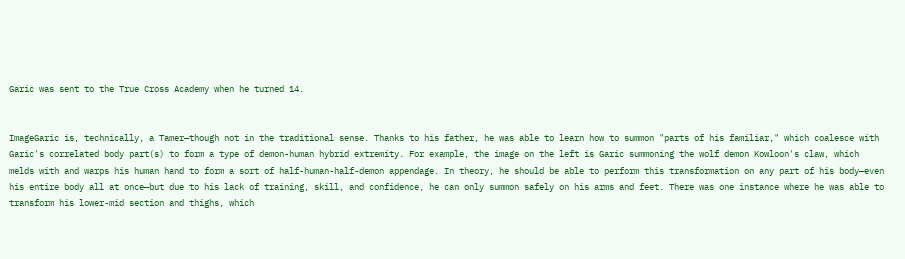Garic was sent to the True Cross Academy when he turned 14.


ImageGaric is, technically, a Tamer—though not in the traditional sense. Thanks to his father, he was able to learn how to summon "parts of his familiar," which coalesce with Garic's correlated body part(s) to form a type of demon-human hybrid extremity. For example, the image on the left is Garic summoning the wolf demon Kowloon's claw, which melds with and warps his human hand to form a sort of half-human-half-demon appendage. In theory, he should be able to perform this transformation on any part of his body—even his entire body all at once—but due to his lack of training, skill, and confidence, he can only summon safely on his arms and feet. There was one instance where he was able to transform his lower-mid section and thighs, which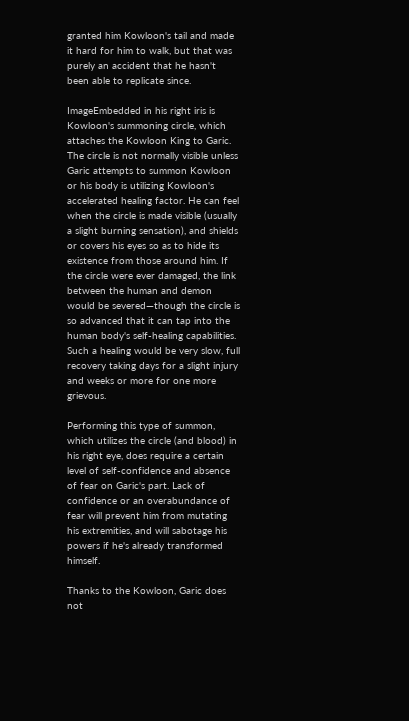granted him Kowloon's tail and made it hard for him to walk, but that was purely an accident that he hasn't been able to replicate since.

ImageEmbedded in his right iris is Kowloon's summoning circle, which attaches the Kowloon King to Garic. The circle is not normally visible unless Garic attempts to summon Kowloon or his body is utilizing Kowloon's accelerated healing factor. He can feel when the circle is made visible (usually a slight burning sensation), and shields or covers his eyes so as to hide its existence from those around him. If the circle were ever damaged, the link between the human and demon would be severed—though the circle is so advanced that it can tap into the human body's self-healing capabilities. Such a healing would be very slow, full recovery taking days for a slight injury and weeks or more for one more grievous.

Performing this type of summon, which utilizes the circle (and blood) in his right eye, does require a certain level of self-confidence and absence of fear on Garic's part. Lack of confidence or an overabundance of fear will prevent him from mutating his extremities, and will sabotage his powers if he's already transformed himself.

Thanks to the Kowloon, Garic does not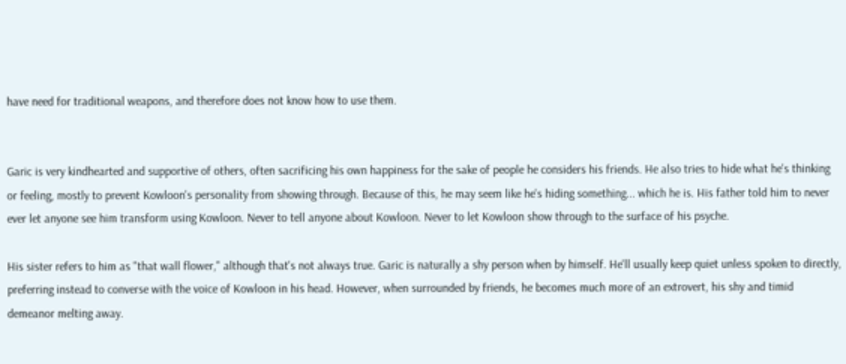have need for traditional weapons, and therefore does not know how to use them.


Garic is very kindhearted and supportive of others, often sacrificing his own happiness for the sake of people he considers his friends. He also tries to hide what he's thinking or feeling, mostly to prevent Kowloon's personality from showing through. Because of this, he may seem like he's hiding something... which he is. His father told him to never ever let anyone see him transform using Kowloon. Never to tell anyone about Kowloon. Never to let Kowloon show through to the surface of his psyche.

His sister refers to him as "that wall flower," although that's not always true. Garic is naturally a shy person when by himself. He'll usually keep quiet unless spoken to directly, preferring instead to converse with the voice of Kowloon in his head. However, when surrounded by friends, he becomes much more of an extrovert, his shy and timid demeanor melting away.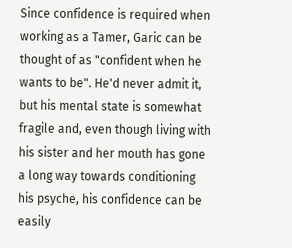Since confidence is required when working as a Tamer, Garic can be thought of as "confident when he wants to be". He'd never admit it, but his mental state is somewhat fragile and, even though living with his sister and her mouth has gone a long way towards conditioning his psyche, his confidence can be easily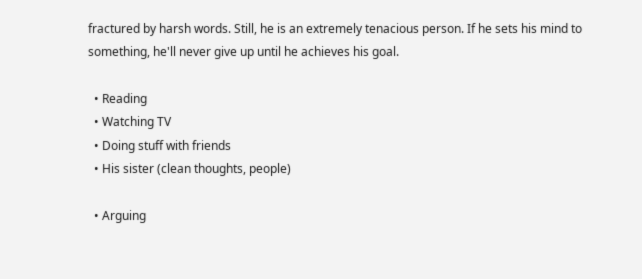fractured by harsh words. Still, he is an extremely tenacious person. If he sets his mind to something, he'll never give up until he achieves his goal.

  • Reading
  • Watching TV
  • Doing stuff with friends
  • His sister (clean thoughts, people)

  • Arguing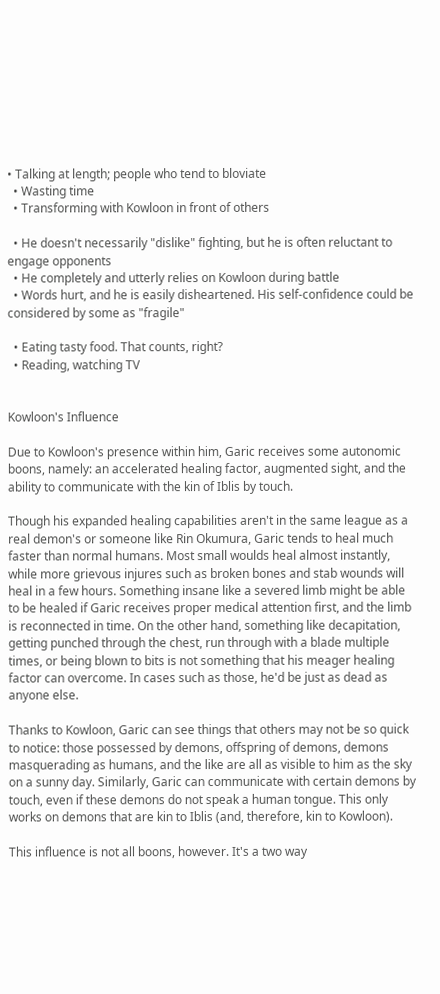• Talking at length; people who tend to bloviate
  • Wasting time
  • Transforming with Kowloon in front of others

  • He doesn't necessarily "dislike" fighting, but he is often reluctant to engage opponents
  • He completely and utterly relies on Kowloon during battle
  • Words hurt, and he is easily disheartened. His self-confidence could be considered by some as "fragile"

  • Eating tasty food. That counts, right?
  • Reading, watching TV


Kowloon's Influence

Due to Kowloon's presence within him, Garic receives some autonomic boons, namely: an accelerated healing factor, augmented sight, and the ability to communicate with the kin of Iblis by touch.

Though his expanded healing capabilities aren't in the same league as a real demon's or someone like Rin Okumura, Garic tends to heal much faster than normal humans. Most small woulds heal almost instantly, while more grievous injures such as broken bones and stab wounds will heal in a few hours. Something insane like a severed limb might be able to be healed if Garic receives proper medical attention first, and the limb is reconnected in time. On the other hand, something like decapitation, getting punched through the chest, run through with a blade multiple times, or being blown to bits is not something that his meager healing factor can overcome. In cases such as those, he'd be just as dead as anyone else.

Thanks to Kowloon, Garic can see things that others may not be so quick to notice: those possessed by demons, offspring of demons, demons masquerading as humans, and the like are all as visible to him as the sky on a sunny day. Similarly, Garic can communicate with certain demons by touch, even if these demons do not speak a human tongue. This only works on demons that are kin to Iblis (and, therefore, kin to Kowloon).

This influence is not all boons, however. It's a two way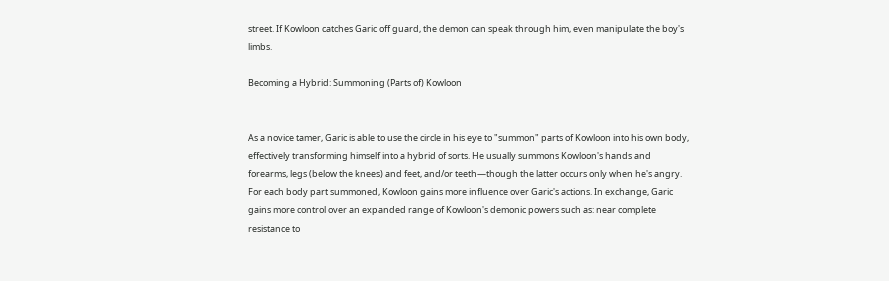street. If Kowloon catches Garic off guard, the demon can speak through him, even manipulate the boy's limbs.

Becoming a Hybrid: Summoning (Parts of) Kowloon


As a novice tamer, Garic is able to use the circle in his eye to "summon" parts of Kowloon into his own body, effectively transforming himself into a hybrid of sorts. He usually summons Kowloon's hands and forearms, legs (below the knees) and feet, and/or teeth—though the latter occurs only when he's angry. For each body part summoned, Kowloon gains more influence over Garic's actions. In exchange, Garic gains more control over an expanded range of Kowloon's demonic powers such as: near complete resistance to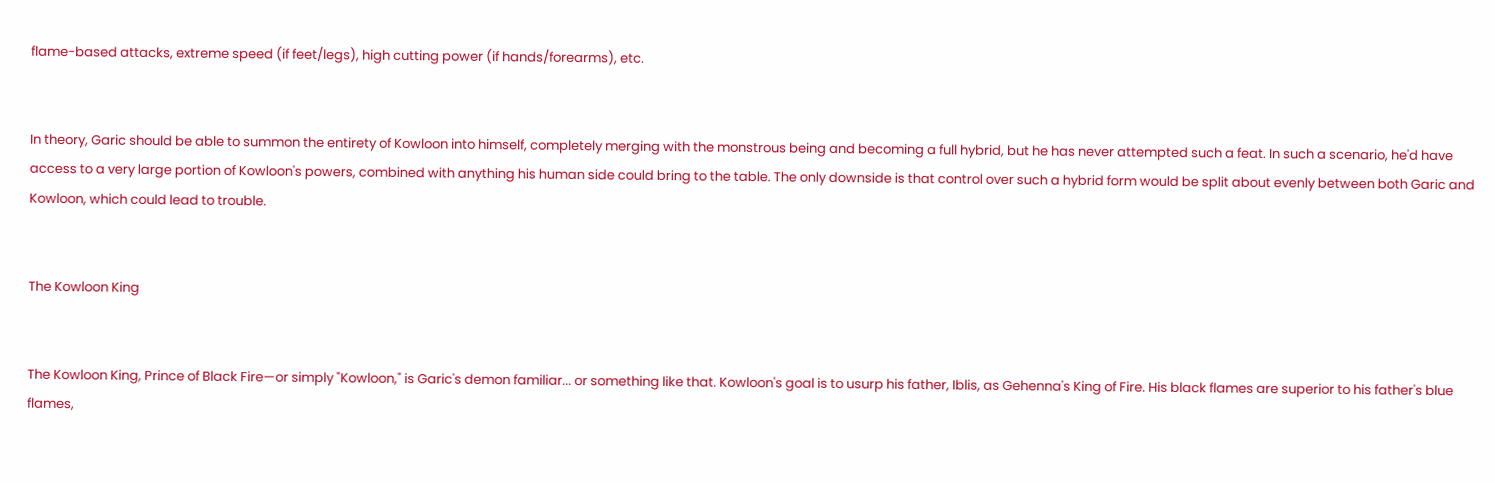flame-based attacks, extreme speed (if feet/legs), high cutting power (if hands/forearms), etc.


In theory, Garic should be able to summon the entirety of Kowloon into himself, completely merging with the monstrous being and becoming a full hybrid, but he has never attempted such a feat. In such a scenario, he'd have access to a very large portion of Kowloon's powers, combined with anything his human side could bring to the table. The only downside is that control over such a hybrid form would be split about evenly between both Garic and Kowloon, which could lead to trouble.


The Kowloon King


The Kowloon King, Prince of Black Fire—or simply "Kowloon," is Garic's demon familiar... or something like that. Kowloon's goal is to usurp his father, Iblis, as Gehenna's King of Fire. His black flames are superior to his father's blue flames,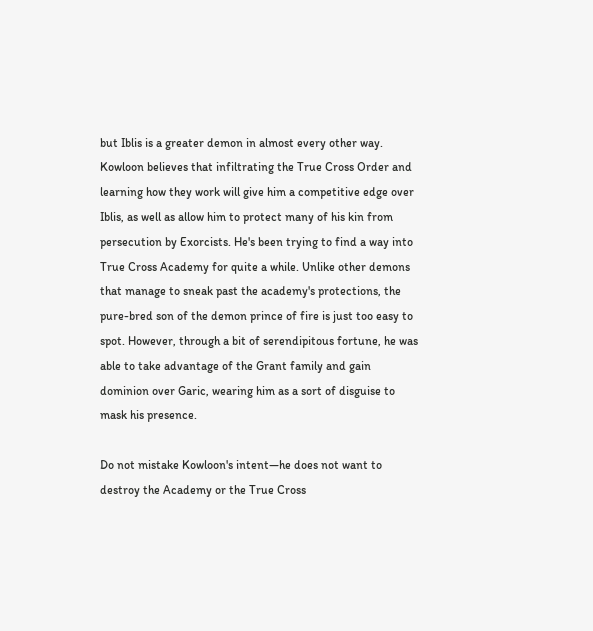but Iblis is a greater demon in almost every other way. Kowloon believes that infiltrating the True Cross Order and learning how they work will give him a competitive edge over Iblis, as well as allow him to protect many of his kin from persecution by Exorcists. He's been trying to find a way into True Cross Academy for quite a while. Unlike other demons that manage to sneak past the academy's protections, the pure-bred son of the demon prince of fire is just too easy to spot. However, through a bit of serendipitous fortune, he was able to take advantage of the Grant family and gain dominion over Garic, wearing him as a sort of disguise to mask his presence.

Do not mistake Kowloon's intent—he does not want to destroy the Academy or the True Cross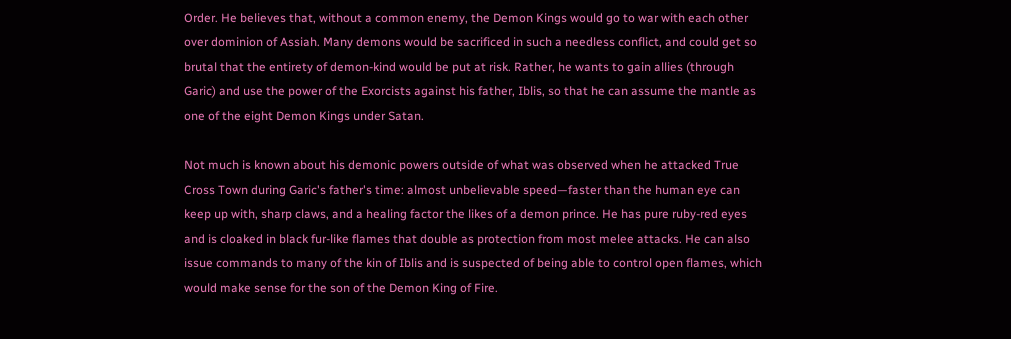Order. He believes that, without a common enemy, the Demon Kings would go to war with each other over dominion of Assiah. Many demons would be sacrificed in such a needless conflict, and could get so brutal that the entirety of demon-kind would be put at risk. Rather, he wants to gain allies (through Garic) and use the power of the Exorcists against his father, Iblis, so that he can assume the mantle as one of the eight Demon Kings under Satan.

Not much is known about his demonic powers outside of what was observed when he attacked True Cross Town during Garic's father's time: almost unbelievable speed—faster than the human eye can keep up with, sharp claws, and a healing factor the likes of a demon prince. He has pure ruby-red eyes and is cloaked in black fur-like flames that double as protection from most melee attacks. He can also issue commands to many of the kin of Iblis and is suspected of being able to control open flames, which would make sense for the son of the Demon King of Fire.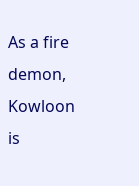As a fire demon, Kowloon is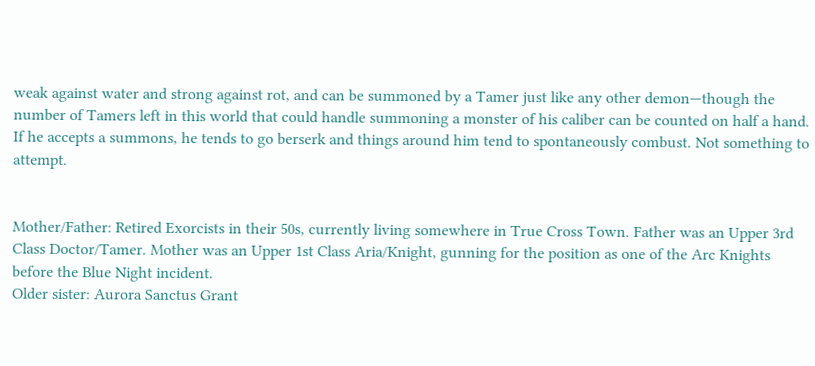weak against water and strong against rot, and can be summoned by a Tamer just like any other demon—though the number of Tamers left in this world that could handle summoning a monster of his caliber can be counted on half a hand. If he accepts a summons, he tends to go berserk and things around him tend to spontaneously combust. Not something to attempt.


Mother/Father: Retired Exorcists in their 50s, currently living somewhere in True Cross Town. Father was an Upper 3rd Class Doctor/Tamer. Mother was an Upper 1st Class Aria/Knight, gunning for the position as one of the Arc Knights before the Blue Night incident.
Older sister: Aurora Sanctus Grant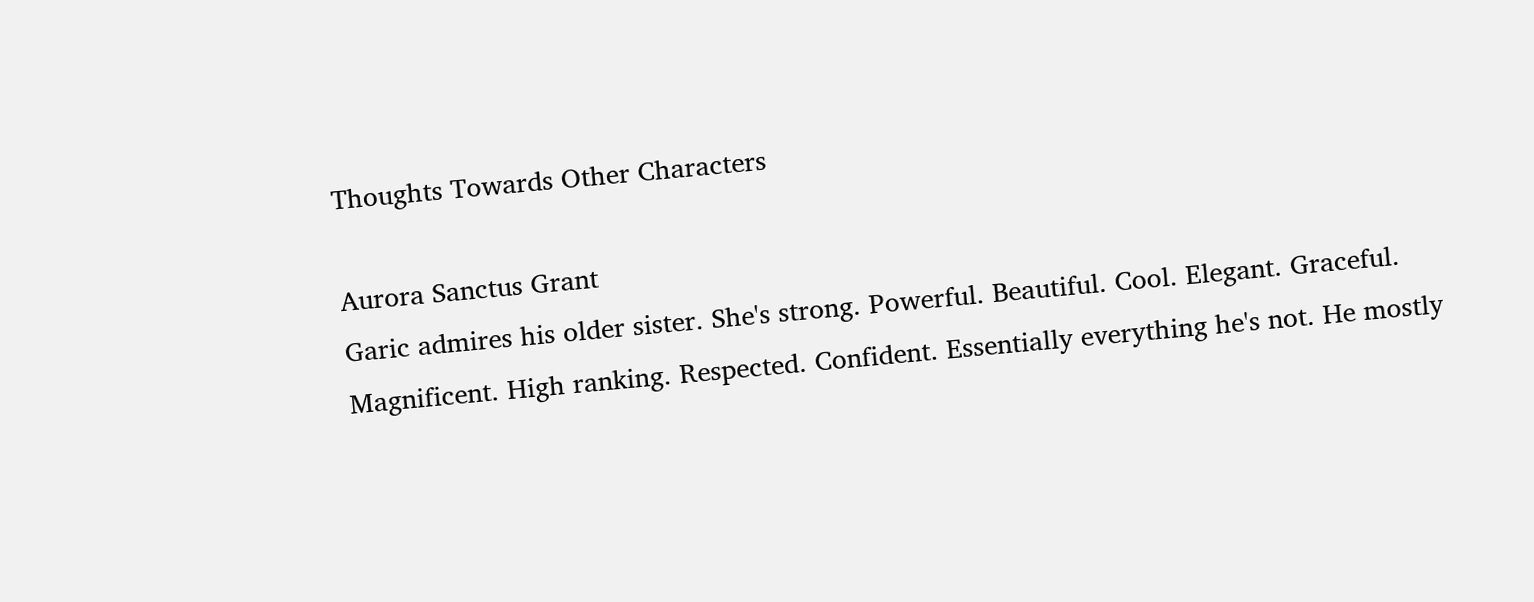Thoughts Towards Other Characters

Aurora Sanctus Grant
Garic admires his older sister. She's strong. Powerful. Beautiful. Cool. Elegant. Graceful. Magnificent. High ranking. Respected. Confident. Essentially everything he's not. He mostly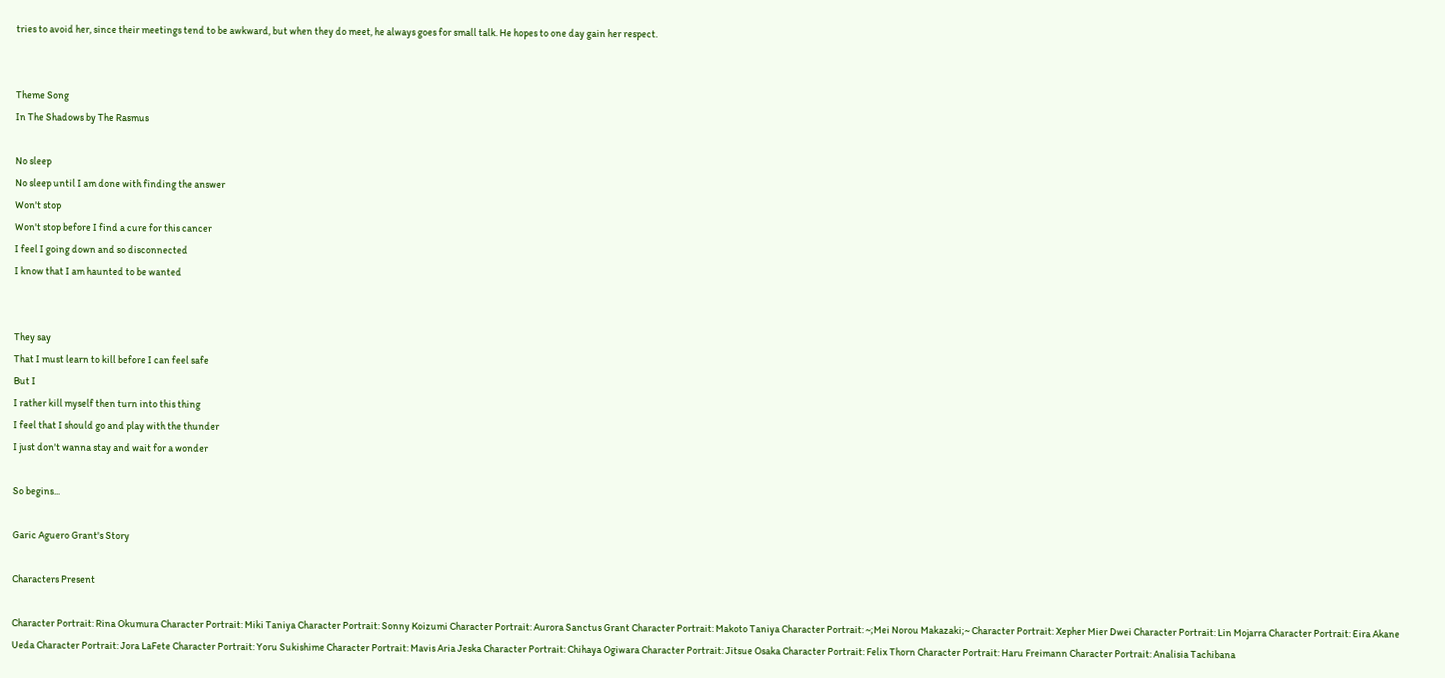tries to avoid her, since their meetings tend to be awkward, but when they do meet, he always goes for small talk. He hopes to one day gain her respect.


Theme Song
In The Shadows by The Rasmus

No sleep
No sleep until I am done with finding the answer
Won't stop
Won't stop before I find a cure for this cancer
I feel I going down and so disconnected
I know that I am haunted to be wanted


They say
That I must learn to kill before I can feel safe
But I
I rather kill myself then turn into this thing
I feel that I should go and play with the thunder
I just don't wanna stay and wait for a wonder

So begins...

Garic Aguero Grant's Story

Characters Present

Character Portrait: Rina Okumura Character Portrait: Miki Taniya Character Portrait: Sonny Koizumi Character Portrait: Aurora Sanctus Grant Character Portrait: Makoto Taniya Character Portrait: ~;Mei Norou Makazaki;~ Character Portrait: Xepher Mier Dwei Character Portrait: Lin Mojarra Character Portrait: Eira Akane Ueda Character Portrait: Jora LaFete Character Portrait: Yoru Sukishime Character Portrait: Mavis Aria Jeska Character Portrait: Chihaya Ogiwara Character Portrait: Jitsue Osaka Character Portrait: Felix Thorn Character Portrait: Haru Freimann Character Portrait: Analisia Tachibana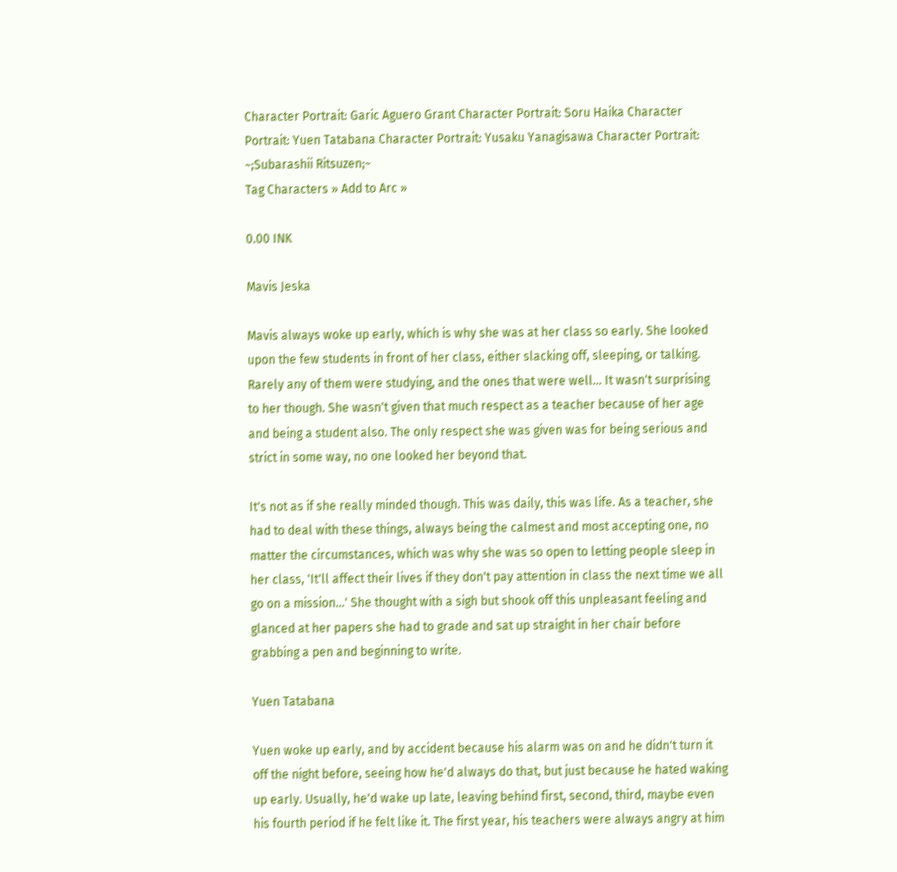Character Portrait: Garic Aguero Grant Character Portrait: Soru Haika Character Portrait: Yuen Tatabana Character Portrait: Yusaku Yanagisawa Character Portrait: ~;Subarashii Ritsuzen;~
Tag Characters » Add to Arc »

0.00 INK

Mavis Jeska

Mavis always woke up early, which is why she was at her class so early. She looked upon the few students in front of her class, either slacking off, sleeping, or talking. Rarely any of them were studying, and the ones that were well... It wasn't surprising to her though. She wasn't given that much respect as a teacher because of her age and being a student also. The only respect she was given was for being serious and strict in some way, no one looked her beyond that.

It's not as if she really minded though. This was daily, this was life. As a teacher, she had to deal with these things, always being the calmest and most accepting one, no matter the circumstances, which was why she was so open to letting people sleep in her class, 'It'll affect their lives if they don't pay attention in class the next time we all go on a mission...' She thought with a sigh but shook off this unpleasant feeling and glanced at her papers she had to grade and sat up straight in her chair before grabbing a pen and beginning to write.

Yuen Tatabana

Yuen woke up early, and by accident because his alarm was on and he didn't turn it off the night before, seeing how he'd always do that, but just because he hated waking up early. Usually, he'd wake up late, leaving behind first, second, third, maybe even his fourth period if he felt like it. The first year, his teachers were always angry at him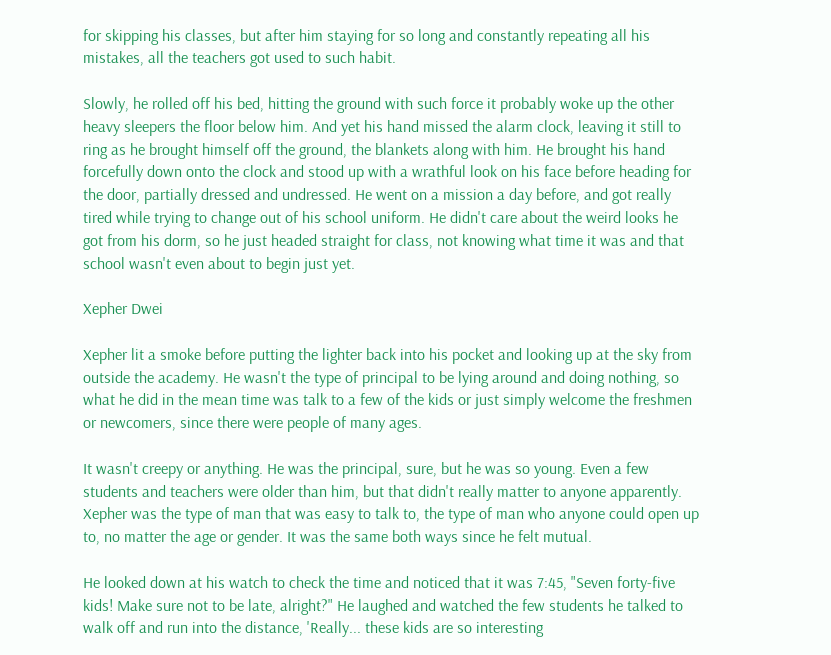for skipping his classes, but after him staying for so long and constantly repeating all his mistakes, all the teachers got used to such habit.

Slowly, he rolled off his bed, hitting the ground with such force it probably woke up the other heavy sleepers the floor below him. And yet his hand missed the alarm clock, leaving it still to ring as he brought himself off the ground, the blankets along with him. He brought his hand forcefully down onto the clock and stood up with a wrathful look on his face before heading for the door, partially dressed and undressed. He went on a mission a day before, and got really tired while trying to change out of his school uniform. He didn't care about the weird looks he got from his dorm, so he just headed straight for class, not knowing what time it was and that school wasn't even about to begin just yet.

Xepher Dwei

Xepher lit a smoke before putting the lighter back into his pocket and looking up at the sky from outside the academy. He wasn't the type of principal to be lying around and doing nothing, so what he did in the mean time was talk to a few of the kids or just simply welcome the freshmen or newcomers, since there were people of many ages.

It wasn't creepy or anything. He was the principal, sure, but he was so young. Even a few students and teachers were older than him, but that didn't really matter to anyone apparently. Xepher was the type of man that was easy to talk to, the type of man who anyone could open up to, no matter the age or gender. It was the same both ways since he felt mutual.

He looked down at his watch to check the time and noticed that it was 7:45, "Seven forty-five kids! Make sure not to be late, alright?" He laughed and watched the few students he talked to walk off and run into the distance, 'Really... these kids are so interesting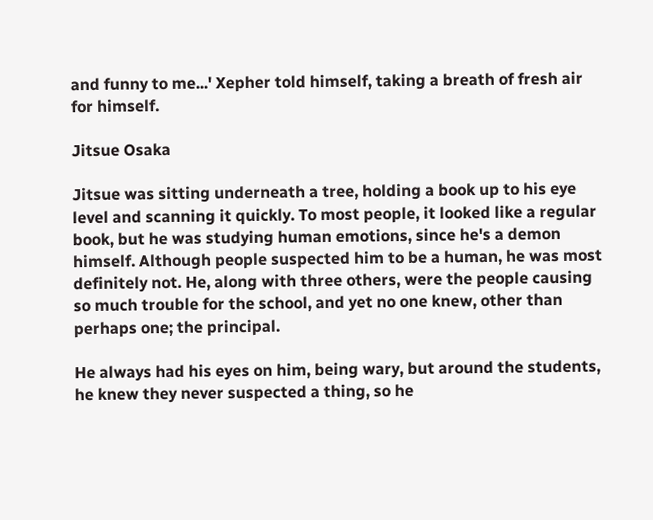and funny to me...' Xepher told himself, taking a breath of fresh air for himself.

Jitsue Osaka

Jitsue was sitting underneath a tree, holding a book up to his eye level and scanning it quickly. To most people, it looked like a regular book, but he was studying human emotions, since he's a demon himself. Although people suspected him to be a human, he was most definitely not. He, along with three others, were the people causing so much trouble for the school, and yet no one knew, other than perhaps one; the principal.

He always had his eyes on him, being wary, but around the students, he knew they never suspected a thing, so he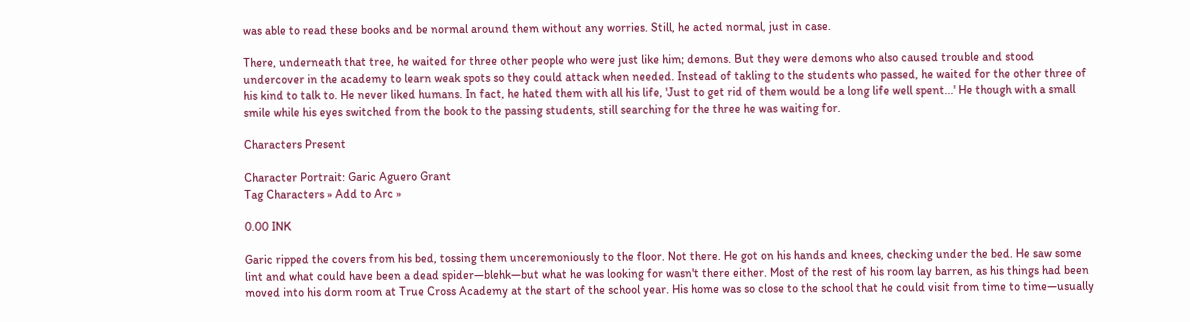was able to read these books and be normal around them without any worries. Still, he acted normal, just in case.

There, underneath that tree, he waited for three other people who were just like him; demons. But they were demons who also caused trouble and stood undercover in the academy to learn weak spots so they could attack when needed. Instead of takling to the students who passed, he waited for the other three of his kind to talk to. He never liked humans. In fact, he hated them with all his life, 'Just to get rid of them would be a long life well spent...' He though with a small smile while his eyes switched from the book to the passing students, still searching for the three he was waiting for.

Characters Present

Character Portrait: Garic Aguero Grant
Tag Characters » Add to Arc »

0.00 INK

Garic ripped the covers from his bed, tossing them unceremoniously to the floor. Not there. He got on his hands and knees, checking under the bed. He saw some lint and what could have been a dead spider—blehk—but what he was looking for wasn't there either. Most of the rest of his room lay barren, as his things had been moved into his dorm room at True Cross Academy at the start of the school year. His home was so close to the school that he could visit from time to time—usually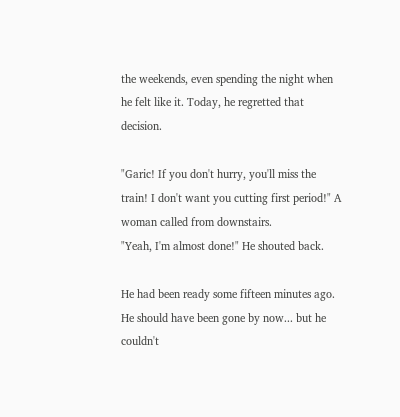the weekends, even spending the night when he felt like it. Today, he regretted that decision.

"Garic! If you don't hurry, you'll miss the train! I don't want you cutting first period!" A woman called from downstairs.
"Yeah, I'm almost done!" He shouted back.

He had been ready some fifteen minutes ago. He should have been gone by now... but he couldn't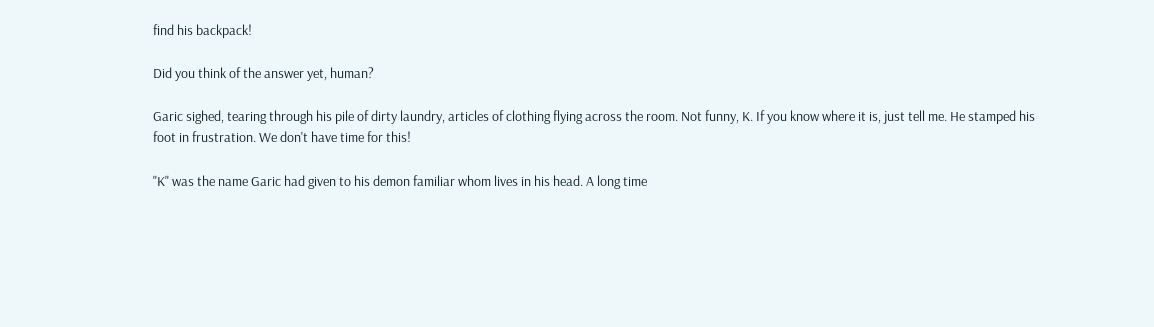find his backpack!

Did you think of the answer yet, human?

Garic sighed, tearing through his pile of dirty laundry, articles of clothing flying across the room. Not funny, K. If you know where it is, just tell me. He stamped his foot in frustration. We don't have time for this!

"K" was the name Garic had given to his demon familiar whom lives in his head. A long time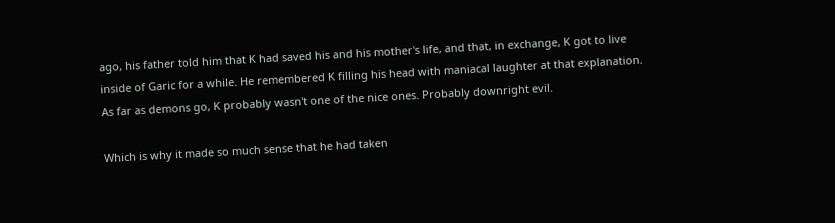ago, his father told him that K had saved his and his mother's life, and that, in exchange, K got to live inside of Garic for a while. He remembered K filling his head with maniacal laughter at that explanation. As far as demons go, K probably wasn't one of the nice ones. Probably downright evil.

Which is why it made so much sense that he had taken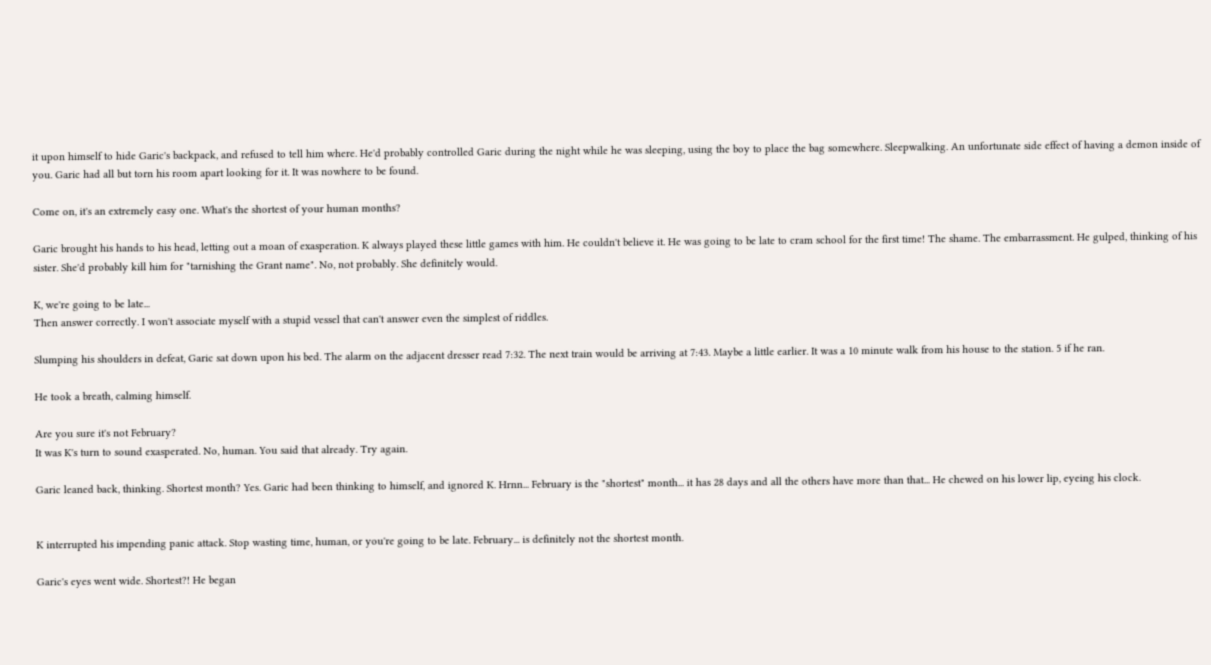it upon himself to hide Garic's backpack, and refused to tell him where. He'd probably controlled Garic during the night while he was sleeping, using the boy to place the bag somewhere. Sleepwalking. An unfortunate side effect of having a demon inside of you. Garic had all but torn his room apart looking for it. It was nowhere to be found.

Come on, it's an extremely easy one. What's the shortest of your human months?

Garic brought his hands to his head, letting out a moan of exasperation. K always played these little games with him. He couldn't believe it. He was going to be late to cram school for the first time! The shame. The embarrassment. He gulped, thinking of his sister. She'd probably kill him for "tarnishing the Grant name". No, not probably. She definitely would.

K, we're going to be late...
Then answer correctly. I won't associate myself with a stupid vessel that can't answer even the simplest of riddles.

Slumping his shoulders in defeat, Garic sat down upon his bed. The alarm on the adjacent dresser read 7:32. The next train would be arriving at 7:43. Maybe a little earlier. It was a 10 minute walk from his house to the station. 5 if he ran.

He took a breath, calming himself.

Are you sure it's not February?
It was K's turn to sound exasperated. No, human. You said that already. Try again.

Garic leaned back, thinking. Shortest month? Yes. Garic had been thinking to himself, and ignored K. Hrnn... February is the "shortest" month... it has 28 days and all the others have more than that... He chewed on his lower lip, eyeing his clock.


K interrupted his impending panic attack. Stop wasting time, human, or you're going to be late. February... is definitely not the shortest month.

Garic's eyes went wide. Shortest?! He began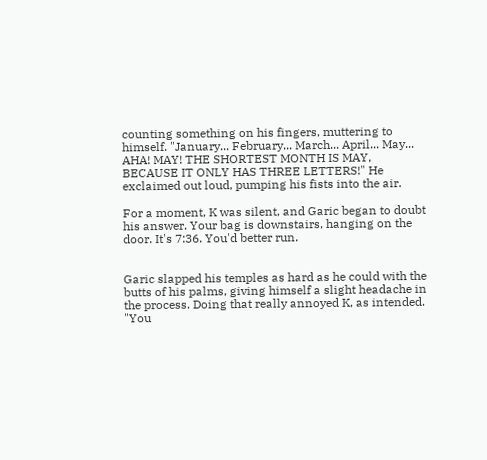counting something on his fingers, muttering to himself. "January... February... March... April... May... AHA! MAY! THE SHORTEST MONTH IS MAY, BECAUSE IT ONLY HAS THREE LETTERS!" He exclaimed out loud, pumping his fists into the air.

For a moment, K was silent, and Garic began to doubt his answer. Your bag is downstairs, hanging on the door. It's 7:36. You'd better run.


Garic slapped his temples as hard as he could with the butts of his palms, giving himself a slight headache in the process. Doing that really annoyed K, as intended. "You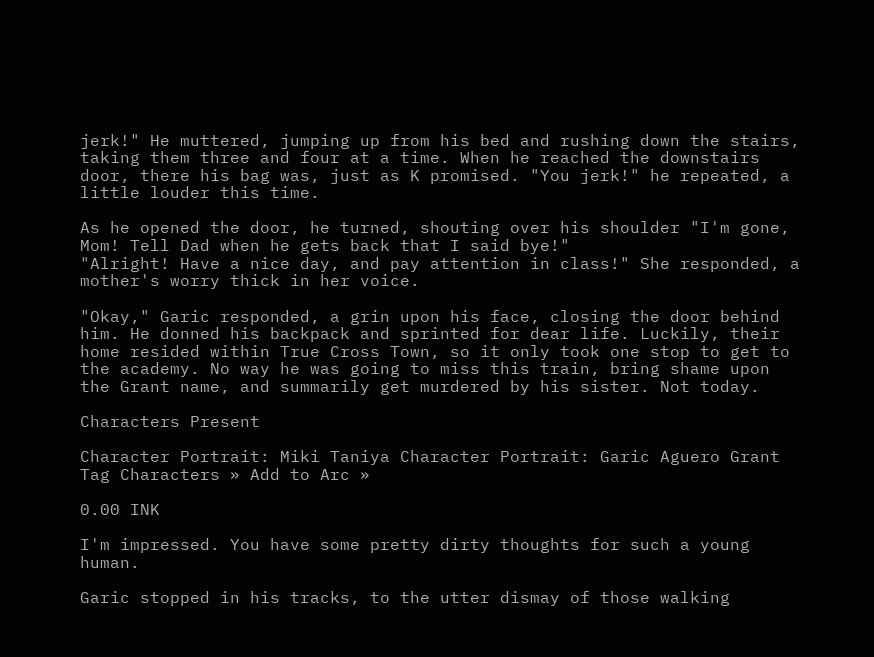jerk!" He muttered, jumping up from his bed and rushing down the stairs, taking them three and four at a time. When he reached the downstairs door, there his bag was, just as K promised. "You jerk!" he repeated, a little louder this time.

As he opened the door, he turned, shouting over his shoulder "I'm gone, Mom! Tell Dad when he gets back that I said bye!"
"Alright! Have a nice day, and pay attention in class!" She responded, a mother's worry thick in her voice.

"Okay," Garic responded, a grin upon his face, closing the door behind him. He donned his backpack and sprinted for dear life. Luckily, their home resided within True Cross Town, so it only took one stop to get to the academy. No way he was going to miss this train, bring shame upon the Grant name, and summarily get murdered by his sister. Not today.

Characters Present

Character Portrait: Miki Taniya Character Portrait: Garic Aguero Grant
Tag Characters » Add to Arc »

0.00 INK

I'm impressed. You have some pretty dirty thoughts for such a young human.

Garic stopped in his tracks, to the utter dismay of those walking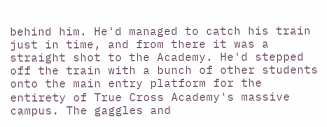behind him. He'd managed to catch his train just in time, and from there it was a straight shot to the Academy. He'd stepped off the train with a bunch of other students onto the main entry platform for the entirety of True Cross Academy's massive campus. The gaggles and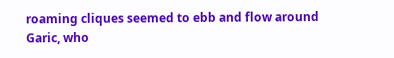roaming cliques seemed to ebb and flow around Garic, who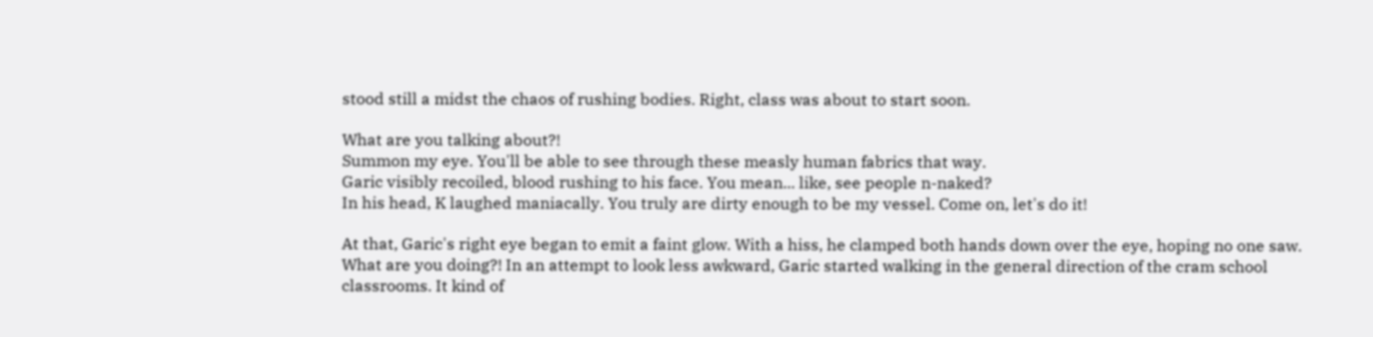stood still a midst the chaos of rushing bodies. Right, class was about to start soon.

What are you talking about?!
Summon my eye. You'll be able to see through these measly human fabrics that way.
Garic visibly recoiled, blood rushing to his face. You mean... like, see people n-naked?
In his head, K laughed maniacally. You truly are dirty enough to be my vessel. Come on, let's do it!

At that, Garic's right eye began to emit a faint glow. With a hiss, he clamped both hands down over the eye, hoping no one saw. What are you doing?! In an attempt to look less awkward, Garic started walking in the general direction of the cram school classrooms. It kind of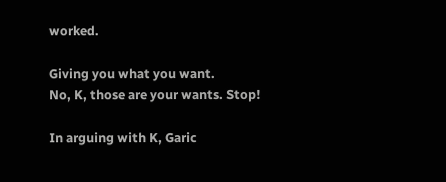worked.

Giving you what you want.
No, K, those are your wants. Stop!

In arguing with K, Garic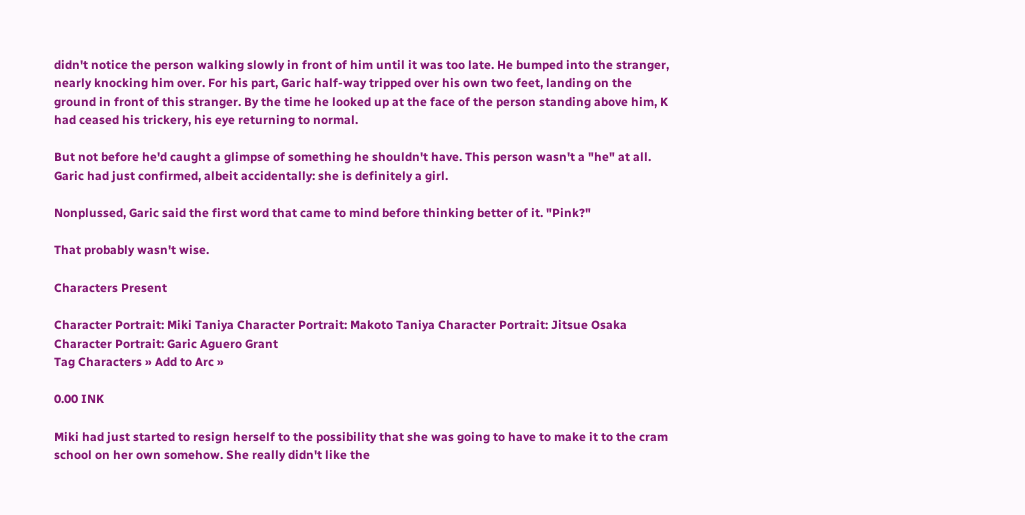didn't notice the person walking slowly in front of him until it was too late. He bumped into the stranger, nearly knocking him over. For his part, Garic half-way tripped over his own two feet, landing on the ground in front of this stranger. By the time he looked up at the face of the person standing above him, K had ceased his trickery, his eye returning to normal.

But not before he'd caught a glimpse of something he shouldn't have. This person wasn't a "he" at all. Garic had just confirmed, albeit accidentally: she is definitely a girl.

Nonplussed, Garic said the first word that came to mind before thinking better of it. "Pink?"

That probably wasn't wise.

Characters Present

Character Portrait: Miki Taniya Character Portrait: Makoto Taniya Character Portrait: Jitsue Osaka Character Portrait: Garic Aguero Grant
Tag Characters » Add to Arc »

0.00 INK

Miki had just started to resign herself to the possibility that she was going to have to make it to the cram school on her own somehow. She really didn't like the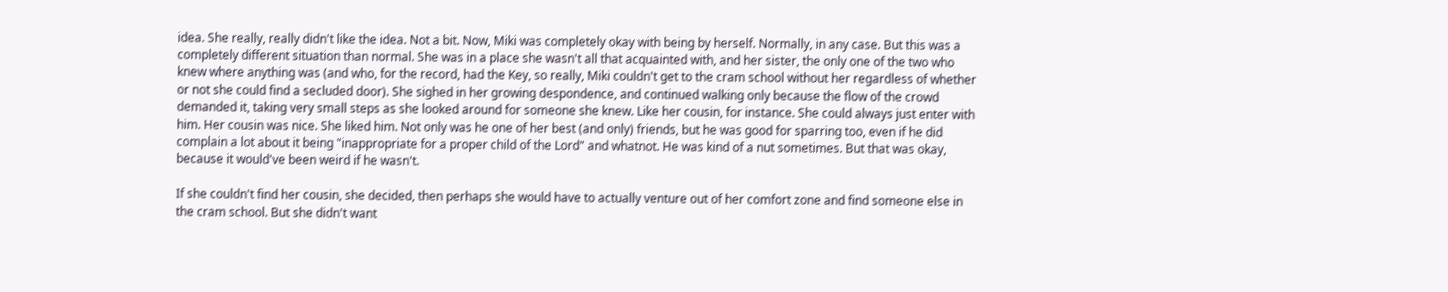idea. She really, really didn't like the idea. Not a bit. Now, Miki was completely okay with being by herself. Normally, in any case. But this was a completely different situation than normal. She was in a place she wasn't all that acquainted with, and her sister, the only one of the two who knew where anything was (and who, for the record, had the Key, so really, Miki couldn't get to the cram school without her regardless of whether or not she could find a secluded door). She sighed in her growing despondence, and continued walking only because the flow of the crowd demanded it, taking very small steps as she looked around for someone she knew. Like her cousin, for instance. She could always just enter with him. Her cousin was nice. She liked him. Not only was he one of her best (and only) friends, but he was good for sparring too, even if he did complain a lot about it being "inappropriate for a proper child of the Lord" and whatnot. He was kind of a nut sometimes. But that was okay, because it would've been weird if he wasn't.

If she couldn't find her cousin, she decided, then perhaps she would have to actually venture out of her comfort zone and find someone else in the cram school. But she didn't want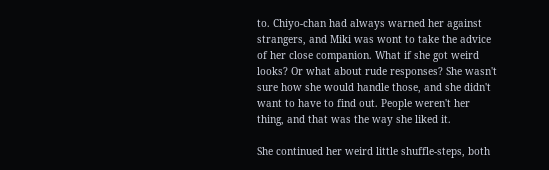to. Chiyo-chan had always warned her against strangers, and Miki was wont to take the advice of her close companion. What if she got weird looks? Or what about rude responses? She wasn't sure how she would handle those, and she didn't want to have to find out. People weren't her thing, and that was the way she liked it.

She continued her weird little shuffle-steps, both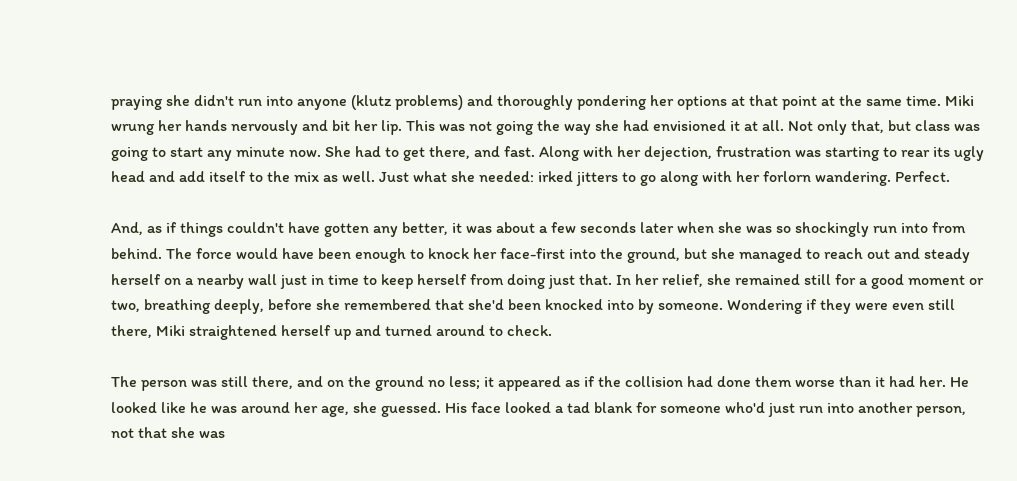praying she didn't run into anyone (klutz problems) and thoroughly pondering her options at that point at the same time. Miki wrung her hands nervously and bit her lip. This was not going the way she had envisioned it at all. Not only that, but class was going to start any minute now. She had to get there, and fast. Along with her dejection, frustration was starting to rear its ugly head and add itself to the mix as well. Just what she needed: irked jitters to go along with her forlorn wandering. Perfect.

And, as if things couldn't have gotten any better, it was about a few seconds later when she was so shockingly run into from behind. The force would have been enough to knock her face-first into the ground, but she managed to reach out and steady herself on a nearby wall just in time to keep herself from doing just that. In her relief, she remained still for a good moment or two, breathing deeply, before she remembered that she'd been knocked into by someone. Wondering if they were even still there, Miki straightened herself up and turned around to check.

The person was still there, and on the ground no less; it appeared as if the collision had done them worse than it had her. He looked like he was around her age, she guessed. His face looked a tad blank for someone who'd just run into another person, not that she was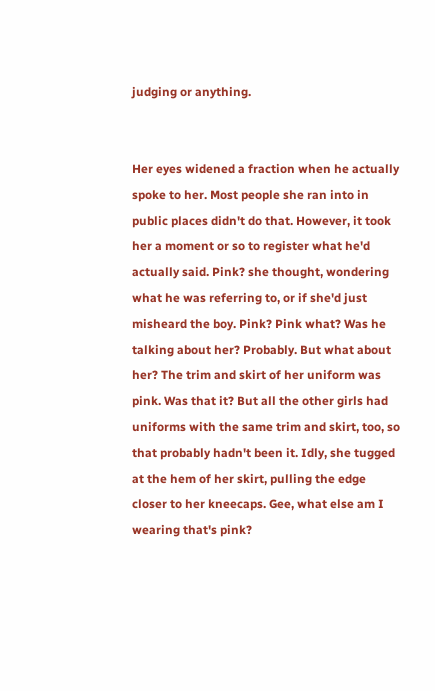judging or anything.


Her eyes widened a fraction when he actually spoke to her. Most people she ran into in public places didn't do that. However, it took her a moment or so to register what he'd actually said. Pink? she thought, wondering what he was referring to, or if she'd just misheard the boy. Pink? Pink what? Was he talking about her? Probably. But what about her? The trim and skirt of her uniform was pink. Was that it? But all the other girls had uniforms with the same trim and skirt, too, so that probably hadn't been it. Idly, she tugged at the hem of her skirt, pulling the edge closer to her kneecaps. Gee, what else am I wearing that's pink?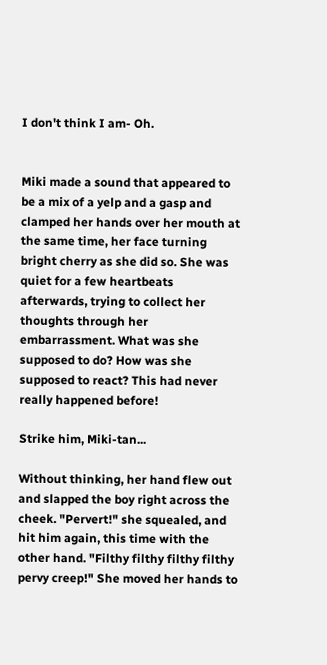I don't think I am- Oh.


Miki made a sound that appeared to be a mix of a yelp and a gasp and clamped her hands over her mouth at the same time, her face turning bright cherry as she did so. She was quiet for a few heartbeats afterwards, trying to collect her thoughts through her embarrassment. What was she supposed to do? How was she supposed to react? This had never really happened before!

Strike him, Miki-tan...

Without thinking, her hand flew out and slapped the boy right across the cheek. "Pervert!" she squealed, and hit him again, this time with the other hand. "Filthy filthy filthy filthy pervy creep!" She moved her hands to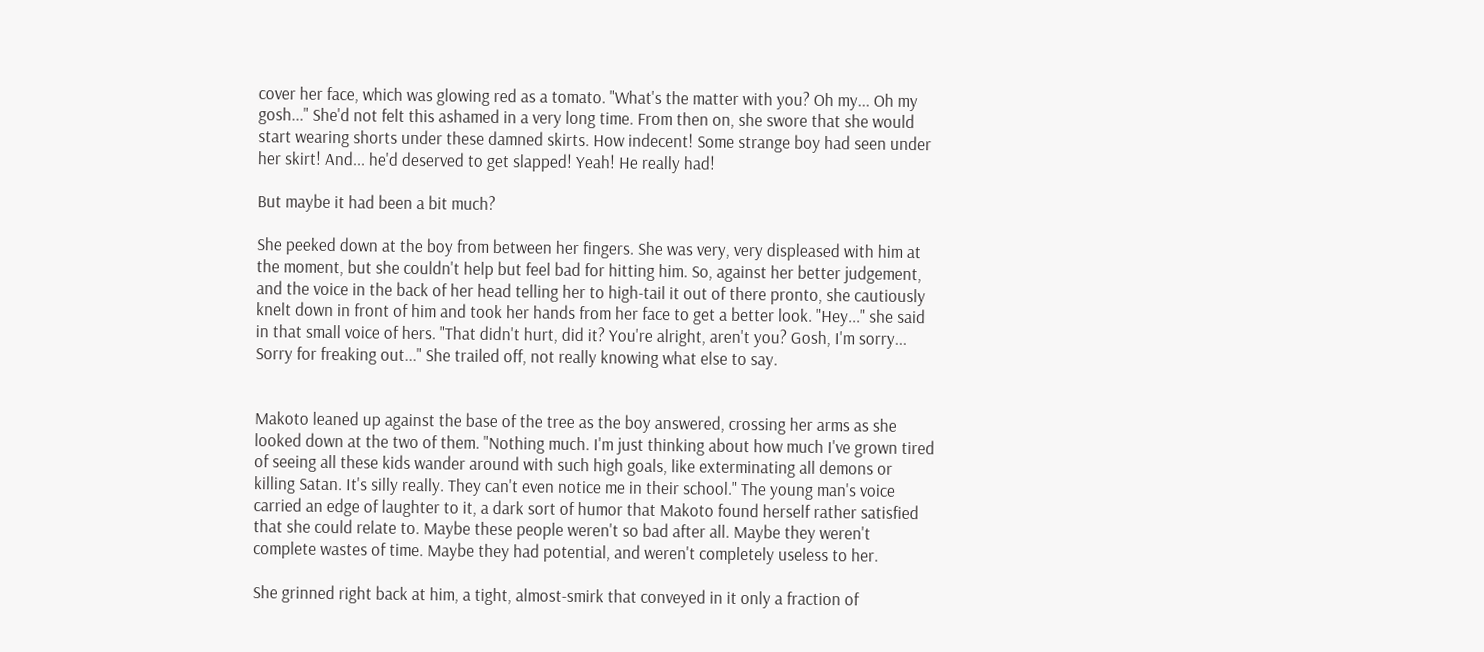cover her face, which was glowing red as a tomato. "What's the matter with you? Oh my... Oh my gosh..." She'd not felt this ashamed in a very long time. From then on, she swore that she would start wearing shorts under these damned skirts. How indecent! Some strange boy had seen under her skirt! And... he'd deserved to get slapped! Yeah! He really had!

But maybe it had been a bit much?

She peeked down at the boy from between her fingers. She was very, very displeased with him at the moment, but she couldn't help but feel bad for hitting him. So, against her better judgement, and the voice in the back of her head telling her to high-tail it out of there pronto, she cautiously knelt down in front of him and took her hands from her face to get a better look. "Hey..." she said in that small voice of hers. "That didn't hurt, did it? You're alright, aren't you? Gosh, I'm sorry... Sorry for freaking out..." She trailed off, not really knowing what else to say.


Makoto leaned up against the base of the tree as the boy answered, crossing her arms as she looked down at the two of them. "Nothing much. I'm just thinking about how much I've grown tired of seeing all these kids wander around with such high goals, like exterminating all demons or killing Satan. It's silly really. They can't even notice me in their school." The young man's voice carried an edge of laughter to it, a dark sort of humor that Makoto found herself rather satisfied that she could relate to. Maybe these people weren't so bad after all. Maybe they weren't complete wastes of time. Maybe they had potential, and weren't completely useless to her.

She grinned right back at him, a tight, almost-smirk that conveyed in it only a fraction of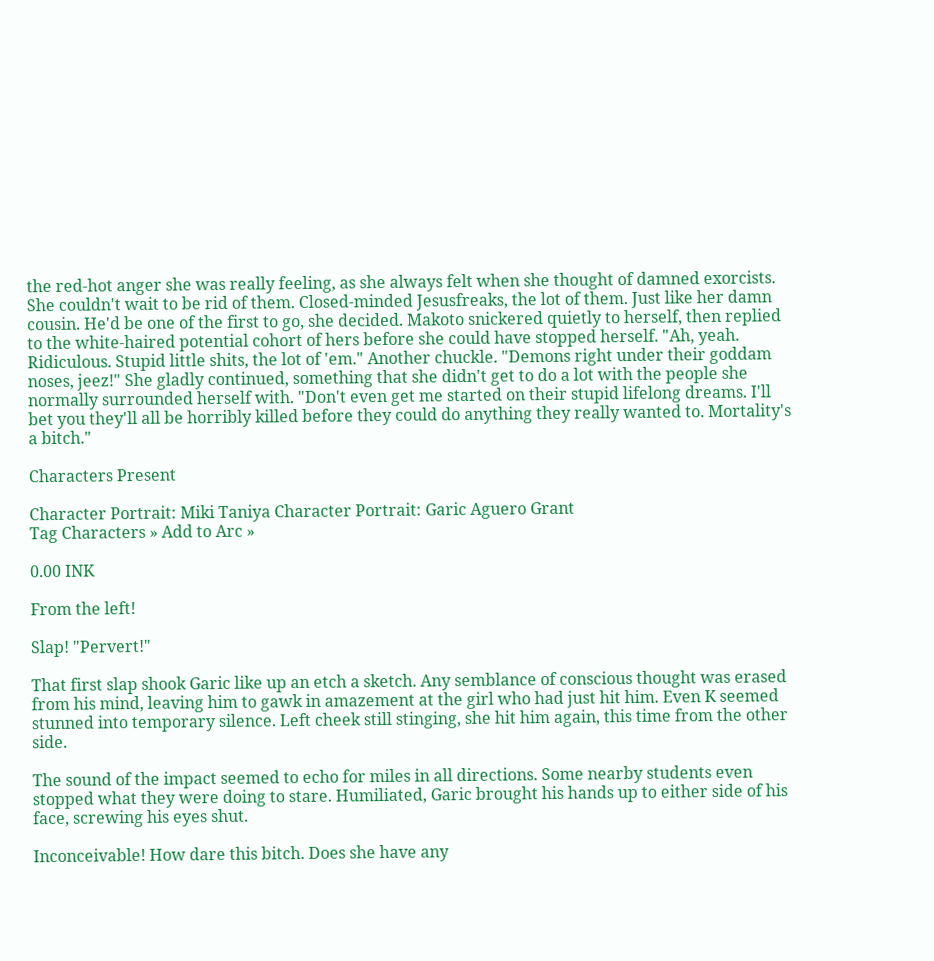the red-hot anger she was really feeling, as she always felt when she thought of damned exorcists. She couldn't wait to be rid of them. Closed-minded Jesusfreaks, the lot of them. Just like her damn cousin. He'd be one of the first to go, she decided. Makoto snickered quietly to herself, then replied to the white-haired potential cohort of hers before she could have stopped herself. "Ah, yeah. Ridiculous. Stupid little shits, the lot of 'em." Another chuckle. "Demons right under their goddam noses, jeez!" She gladly continued, something that she didn't get to do a lot with the people she normally surrounded herself with. "Don't even get me started on their stupid lifelong dreams. I'll bet you they'll all be horribly killed before they could do anything they really wanted to. Mortality's a bitch."

Characters Present

Character Portrait: Miki Taniya Character Portrait: Garic Aguero Grant
Tag Characters » Add to Arc »

0.00 INK

From the left!

Slap! "Pervert!"

That first slap shook Garic like up an etch a sketch. Any semblance of conscious thought was erased from his mind, leaving him to gawk in amazement at the girl who had just hit him. Even K seemed stunned into temporary silence. Left cheek still stinging, she hit him again, this time from the other side.

The sound of the impact seemed to echo for miles in all directions. Some nearby students even stopped what they were doing to stare. Humiliated, Garic brought his hands up to either side of his face, screwing his eyes shut.

Inconceivable! How dare this bitch. Does she have any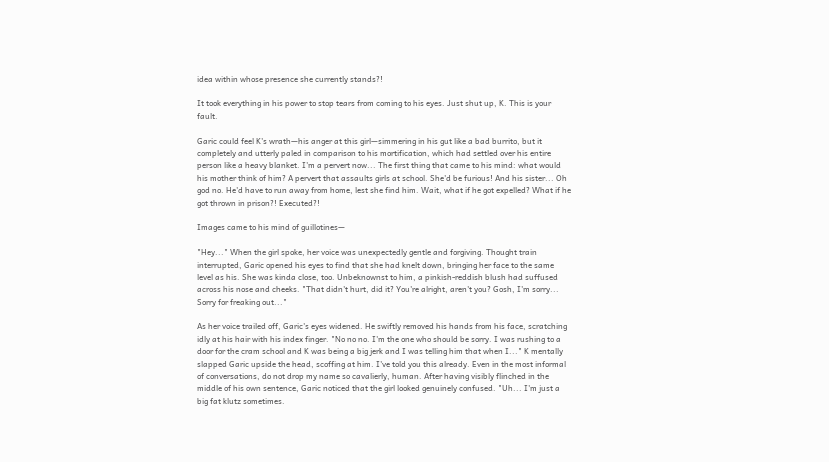idea within whose presence she currently stands?!

It took everything in his power to stop tears from coming to his eyes. Just shut up, K. This is your fault.

Garic could feel K's wrath—his anger at this girl—simmering in his gut like a bad burrito, but it completely and utterly paled in comparison to his mortification, which had settled over his entire person like a heavy blanket. I'm a pervert now... The first thing that came to his mind: what would his mother think of him? A pervert that assaults girls at school. She'd be furious! And his sister... Oh god no. He'd have to run away from home, lest she find him. Wait, what if he got expelled? What if he got thrown in prison?! Executed?!

Images came to his mind of guillotines—

"Hey..." When the girl spoke, her voice was unexpectedly gentle and forgiving. Thought train interrupted, Garic opened his eyes to find that she had knelt down, bringing her face to the same level as his. She was kinda close, too. Unbeknownst to him, a pinkish-reddish blush had suffused across his nose and cheeks. "That didn't hurt, did it? You're alright, aren't you? Gosh, I'm sorry... Sorry for freaking out..."

As her voice trailed off, Garic's eyes widened. He swiftly removed his hands from his face, scratching idly at his hair with his index finger. "No no no. I'm the one who should be sorry. I was rushing to a door for the cram school and K was being a big jerk and I was telling him that when I..." K mentally slapped Garic upside the head, scoffing at him. I've told you this already. Even in the most informal of conversations, do not drop my name so cavalierly, human. After having visibly flinched in the middle of his own sentence, Garic noticed that the girl looked genuinely confused. "Uh... I'm just a big fat klutz sometimes.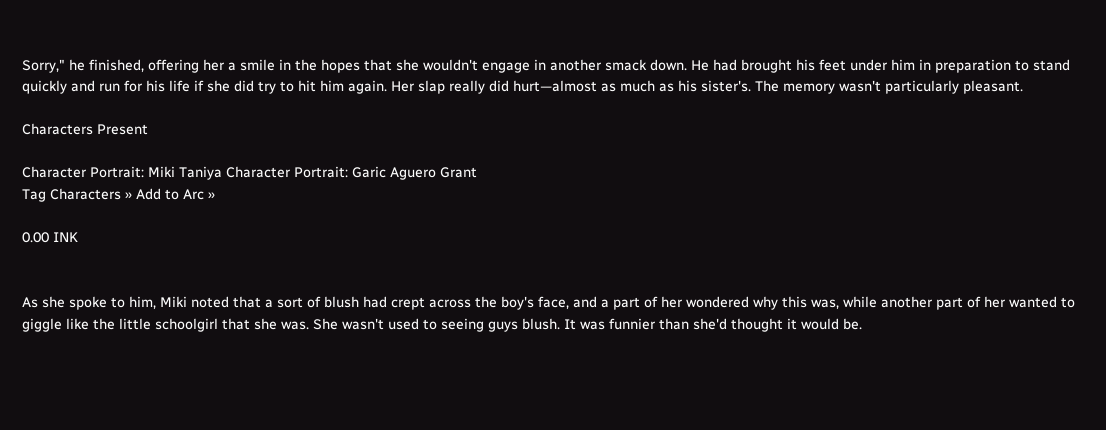Sorry," he finished, offering her a smile in the hopes that she wouldn't engage in another smack down. He had brought his feet under him in preparation to stand quickly and run for his life if she did try to hit him again. Her slap really did hurt—almost as much as his sister's. The memory wasn't particularly pleasant.

Characters Present

Character Portrait: Miki Taniya Character Portrait: Garic Aguero Grant
Tag Characters » Add to Arc »

0.00 INK


As she spoke to him, Miki noted that a sort of blush had crept across the boy's face, and a part of her wondered why this was, while another part of her wanted to giggle like the little schoolgirl that she was. She wasn't used to seeing guys blush. It was funnier than she'd thought it would be.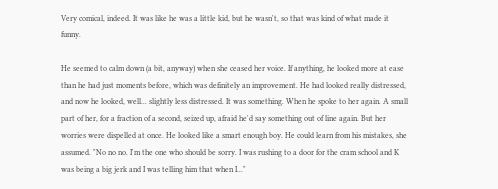Very comical, indeed. It was like he was a little kid, but he wasn't, so that was kind of what made it funny.

He seemed to calm down (a bit, anyway) when she ceased her voice. If anything, he looked more at ease than he had just moments before, which was definitely an improvement. He had looked really distressed, and now he looked, well... slightly less distressed. It was something. When he spoke to her again. A small part of her, for a fraction of a second, seized up, afraid he'd say something out of line again. But her worries were dispelled at once. He looked like a smart enough boy. He could learn from his mistakes, she assumed. "No no no. I'm the one who should be sorry. I was rushing to a door for the cram school and K was being a big jerk and I was telling him that when I..."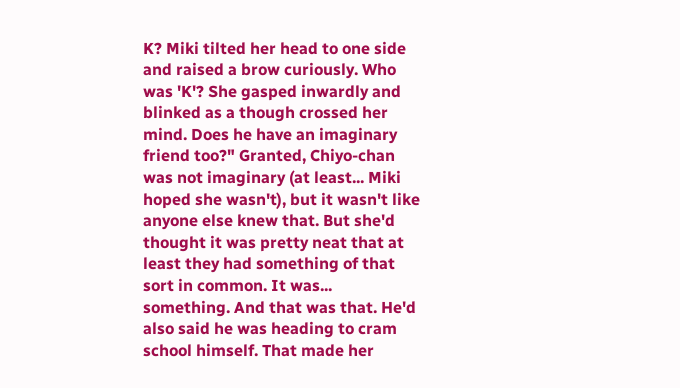K? Miki tilted her head to one side and raised a brow curiously. Who was 'K'? She gasped inwardly and blinked as a though crossed her mind. Does he have an imaginary friend too?" Granted, Chiyo-chan was not imaginary (at least... Miki hoped she wasn't), but it wasn't like anyone else knew that. But she'd thought it was pretty neat that at least they had something of that sort in common. It was... something. And that was that. He'd also said he was heading to cram school himself. That made her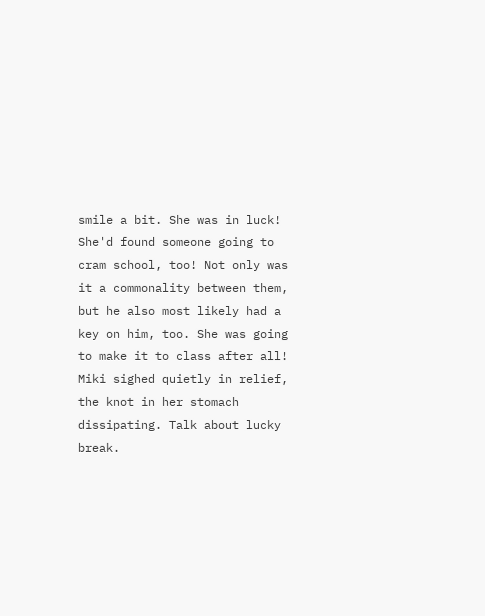smile a bit. She was in luck! She'd found someone going to cram school, too! Not only was it a commonality between them, but he also most likely had a key on him, too. She was going to make it to class after all! Miki sighed quietly in relief, the knot in her stomach dissipating. Talk about lucky break.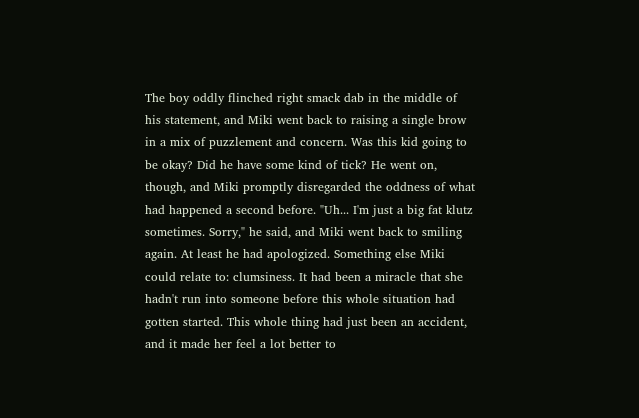The boy oddly flinched right smack dab in the middle of his statement, and Miki went back to raising a single brow in a mix of puzzlement and concern. Was this kid going to be okay? Did he have some kind of tick? He went on, though, and Miki promptly disregarded the oddness of what had happened a second before. "Uh... I'm just a big fat klutz sometimes. Sorry," he said, and Miki went back to smiling again. At least he had apologized. Something else Miki could relate to: clumsiness. It had been a miracle that she hadn't run into someone before this whole situation had gotten started. This whole thing had just been an accident, and it made her feel a lot better to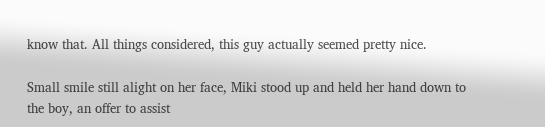know that. All things considered, this guy actually seemed pretty nice.

Small smile still alight on her face, Miki stood up and held her hand down to the boy, an offer to assist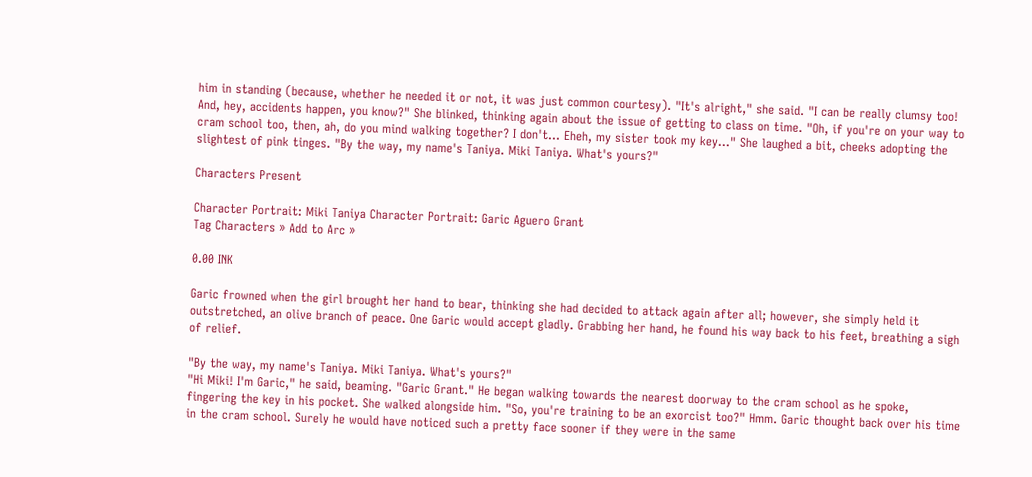him in standing (because, whether he needed it or not, it was just common courtesy). "It's alright," she said. "I can be really clumsy too! And, hey, accidents happen, you know?" She blinked, thinking again about the issue of getting to class on time. "Oh, if you're on your way to cram school too, then, ah, do you mind walking together? I don't... Eheh, my sister took my key..." She laughed a bit, cheeks adopting the slightest of pink tinges. "By the way, my name's Taniya. Miki Taniya. What's yours?"

Characters Present

Character Portrait: Miki Taniya Character Portrait: Garic Aguero Grant
Tag Characters » Add to Arc »

0.00 INK

Garic frowned when the girl brought her hand to bear, thinking she had decided to attack again after all; however, she simply held it outstretched, an olive branch of peace. One Garic would accept gladly. Grabbing her hand, he found his way back to his feet, breathing a sigh of relief.

"By the way, my name's Taniya. Miki Taniya. What's yours?"
"Hi Miki! I'm Garic," he said, beaming. "Garic Grant." He began walking towards the nearest doorway to the cram school as he spoke, fingering the key in his pocket. She walked alongside him. "So, you're training to be an exorcist too?" Hmm. Garic thought back over his time in the cram school. Surely he would have noticed such a pretty face sooner if they were in the same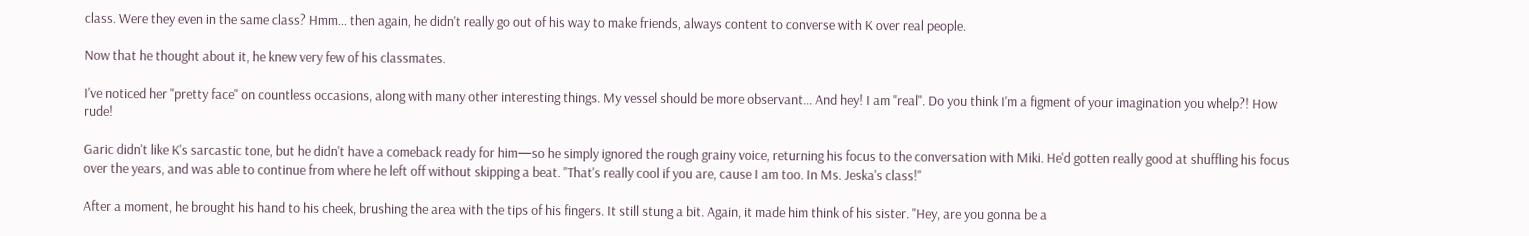class. Were they even in the same class? Hmm... then again, he didn't really go out of his way to make friends, always content to converse with K over real people.

Now that he thought about it, he knew very few of his classmates.

I've noticed her "pretty face" on countless occasions, along with many other interesting things. My vessel should be more observant... And hey! I am "real". Do you think I'm a figment of your imagination you whelp?! How rude!

Garic didn't like K's sarcastic tone, but he didn't have a comeback ready for him—so he simply ignored the rough grainy voice, returning his focus to the conversation with Miki. He'd gotten really good at shuffling his focus over the years, and was able to continue from where he left off without skipping a beat. "That's really cool if you are, cause I am too. In Ms. Jeska's class!"

After a moment, he brought his hand to his cheek, brushing the area with the tips of his fingers. It still stung a bit. Again, it made him think of his sister. "Hey, are you gonna be a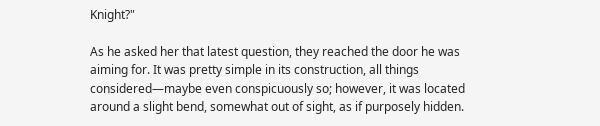Knight?"

As he asked her that latest question, they reached the door he was aiming for. It was pretty simple in its construction, all things considered—maybe even conspicuously so; however, it was located around a slight bend, somewhat out of sight, as if purposely hidden.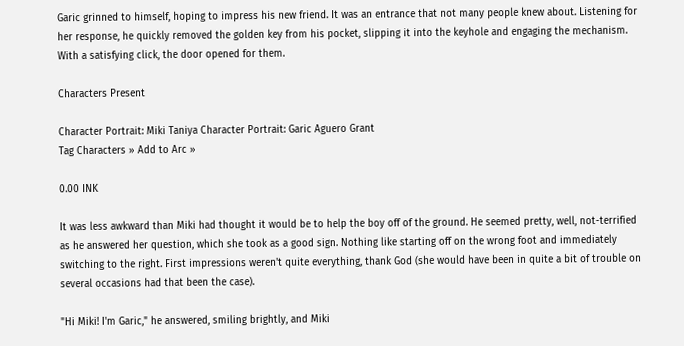Garic grinned to himself, hoping to impress his new friend. It was an entrance that not many people knew about. Listening for her response, he quickly removed the golden key from his pocket, slipping it into the keyhole and engaging the mechanism. With a satisfying click, the door opened for them.

Characters Present

Character Portrait: Miki Taniya Character Portrait: Garic Aguero Grant
Tag Characters » Add to Arc »

0.00 INK

It was less awkward than Miki had thought it would be to help the boy off of the ground. He seemed pretty, well, not-terrified as he answered her question, which she took as a good sign. Nothing like starting off on the wrong foot and immediately switching to the right. First impressions weren't quite everything, thank God (she would have been in quite a bit of trouble on several occasions had that been the case).

"Hi Miki! I'm Garic," he answered, smiling brightly, and Miki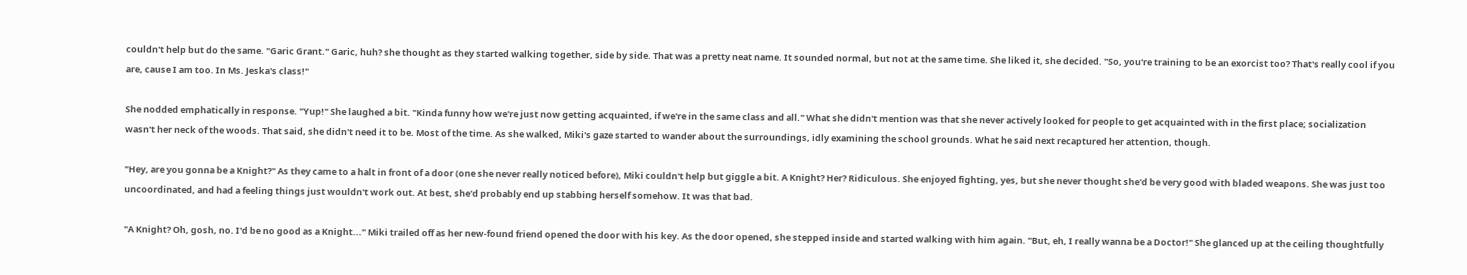couldn't help but do the same. "Garic Grant." Garic, huh? she thought as they started walking together, side by side. That was a pretty neat name. It sounded normal, but not at the same time. She liked it, she decided. "So, you're training to be an exorcist too? That's really cool if you are, cause I am too. In Ms. Jeska's class!"

She nodded emphatically in response. "Yup!" She laughed a bit. "Kinda funny how we're just now getting acquainted, if we're in the same class and all." What she didn't mention was that she never actively looked for people to get acquainted with in the first place; socialization wasn't her neck of the woods. That said, she didn't need it to be. Most of the time. As she walked, Miki's gaze started to wander about the surroundings, idly examining the school grounds. What he said next recaptured her attention, though.

"Hey, are you gonna be a Knight?" As they came to a halt in front of a door (one she never really noticed before), Miki couldn't help but giggle a bit. A Knight? Her? Ridiculous. She enjoyed fighting, yes, but she never thought she'd be very good with bladed weapons. She was just too uncoordinated, and had a feeling things just wouldn't work out. At best, she'd probably end up stabbing herself somehow. It was that bad.

"A Knight? Oh, gosh, no. I'd be no good as a Knight..." Miki trailed off as her new-found friend opened the door with his key. As the door opened, she stepped inside and started walking with him again. "But, eh, I really wanna be a Doctor!" She glanced up at the ceiling thoughtfully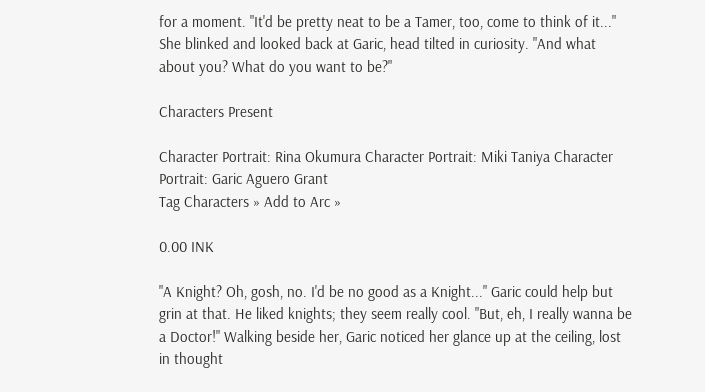for a moment. "It'd be pretty neat to be a Tamer, too, come to think of it..." She blinked and looked back at Garic, head tilted in curiosity. "And what about you? What do you want to be?"

Characters Present

Character Portrait: Rina Okumura Character Portrait: Miki Taniya Character Portrait: Garic Aguero Grant
Tag Characters » Add to Arc »

0.00 INK

"A Knight? Oh, gosh, no. I'd be no good as a Knight..." Garic could help but grin at that. He liked knights; they seem really cool. "But, eh, I really wanna be a Doctor!" Walking beside her, Garic noticed her glance up at the ceiling, lost in thought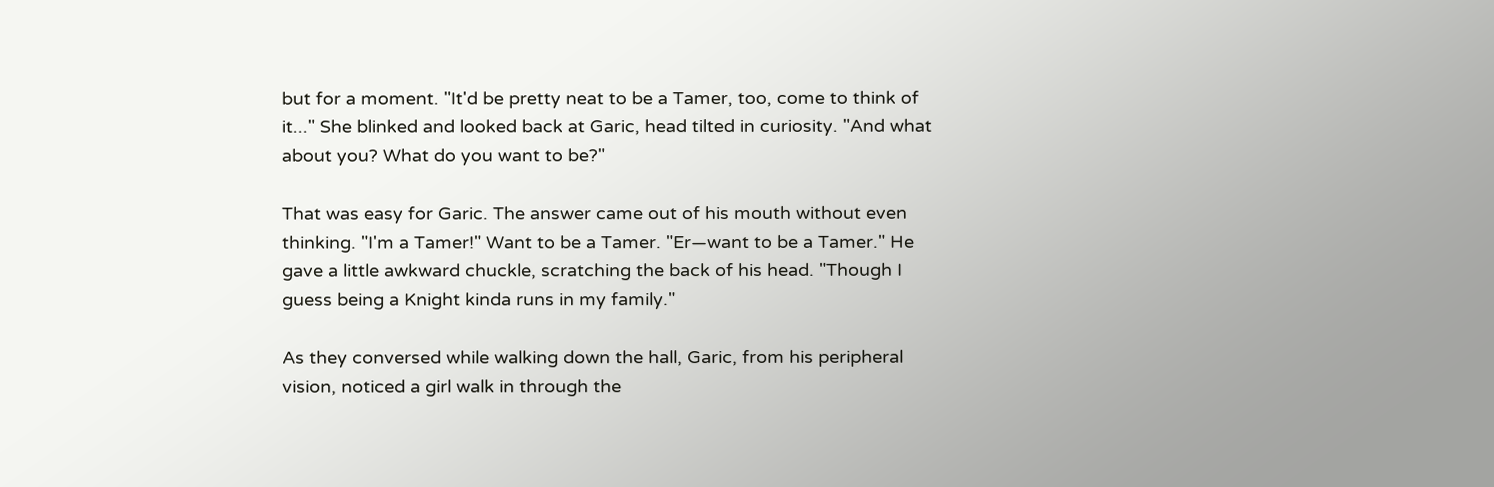but for a moment. "It'd be pretty neat to be a Tamer, too, come to think of it..." She blinked and looked back at Garic, head tilted in curiosity. "And what about you? What do you want to be?"

That was easy for Garic. The answer came out of his mouth without even thinking. "I'm a Tamer!" Want to be a Tamer. "Er—want to be a Tamer." He gave a little awkward chuckle, scratching the back of his head. "Though I guess being a Knight kinda runs in my family."

As they conversed while walking down the hall, Garic, from his peripheral vision, noticed a girl walk in through the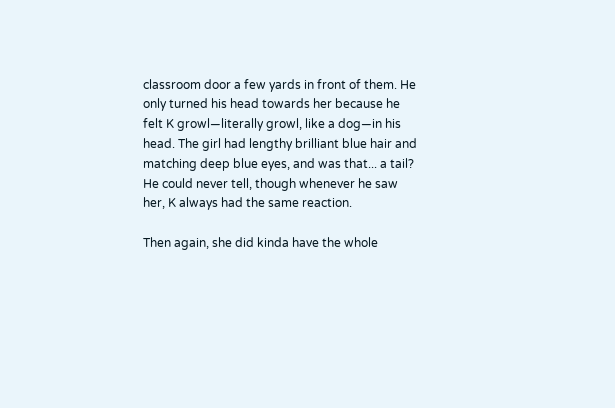classroom door a few yards in front of them. He only turned his head towards her because he felt K growl—literally growl, like a dog—in his head. The girl had lengthy brilliant blue hair and matching deep blue eyes, and was that... a tail? He could never tell, though whenever he saw her, K always had the same reaction.

Then again, she did kinda have the whole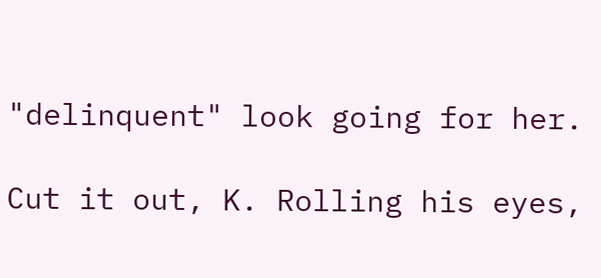"delinquent" look going for her.

Cut it out, K. Rolling his eyes,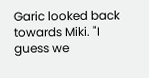Garic looked back towards Miki. "I guess we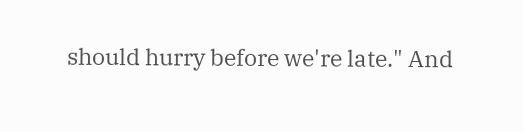should hurry before we're late." And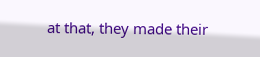at that, they made their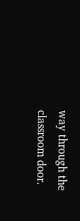way through the classroom door.